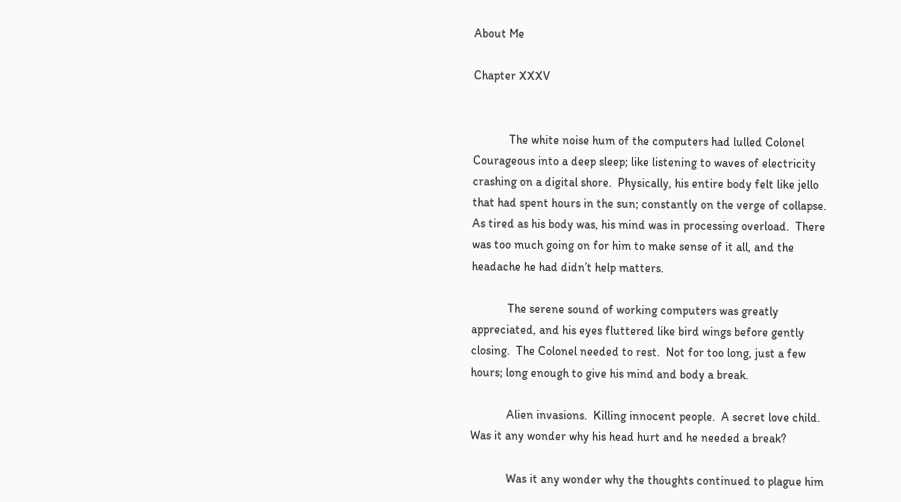About Me

Chapter XXXV


            The white noise hum of the computers had lulled Colonel Courageous into a deep sleep; like listening to waves of electricity crashing on a digital shore.  Physically, his entire body felt like jello that had spent hours in the sun; constantly on the verge of collapse.  As tired as his body was, his mind was in processing overload.  There was too much going on for him to make sense of it all, and the headache he had didn’t help matters.

            The serene sound of working computers was greatly appreciated, and his eyes fluttered like bird wings before gently closing.  The Colonel needed to rest.  Not for too long, just a few hours; long enough to give his mind and body a break.

            Alien invasions.  Killing innocent people.  A secret love child.  Was it any wonder why his head hurt and he needed a break?

            Was it any wonder why the thoughts continued to plague him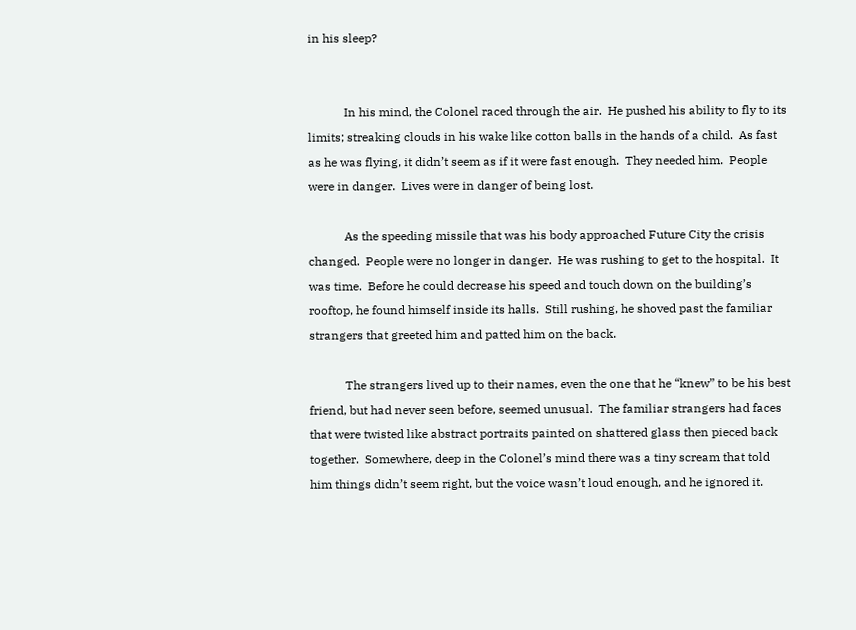in his sleep?


            In his mind, the Colonel raced through the air.  He pushed his ability to fly to its limits; streaking clouds in his wake like cotton balls in the hands of a child.  As fast as he was flying, it didn’t seem as if it were fast enough.  They needed him.  People were in danger.  Lives were in danger of being lost.

            As the speeding missile that was his body approached Future City the crisis changed.  People were no longer in danger.  He was rushing to get to the hospital.  It was time.  Before he could decrease his speed and touch down on the building’s rooftop, he found himself inside its halls.  Still rushing, he shoved past the familiar strangers that greeted him and patted him on the back.

            The strangers lived up to their names, even the one that he “knew” to be his best friend, but had never seen before, seemed unusual.  The familiar strangers had faces that were twisted like abstract portraits painted on shattered glass then pieced back together.  Somewhere, deep in the Colonel’s mind there was a tiny scream that told him things didn’t seem right, but the voice wasn’t loud enough, and he ignored it.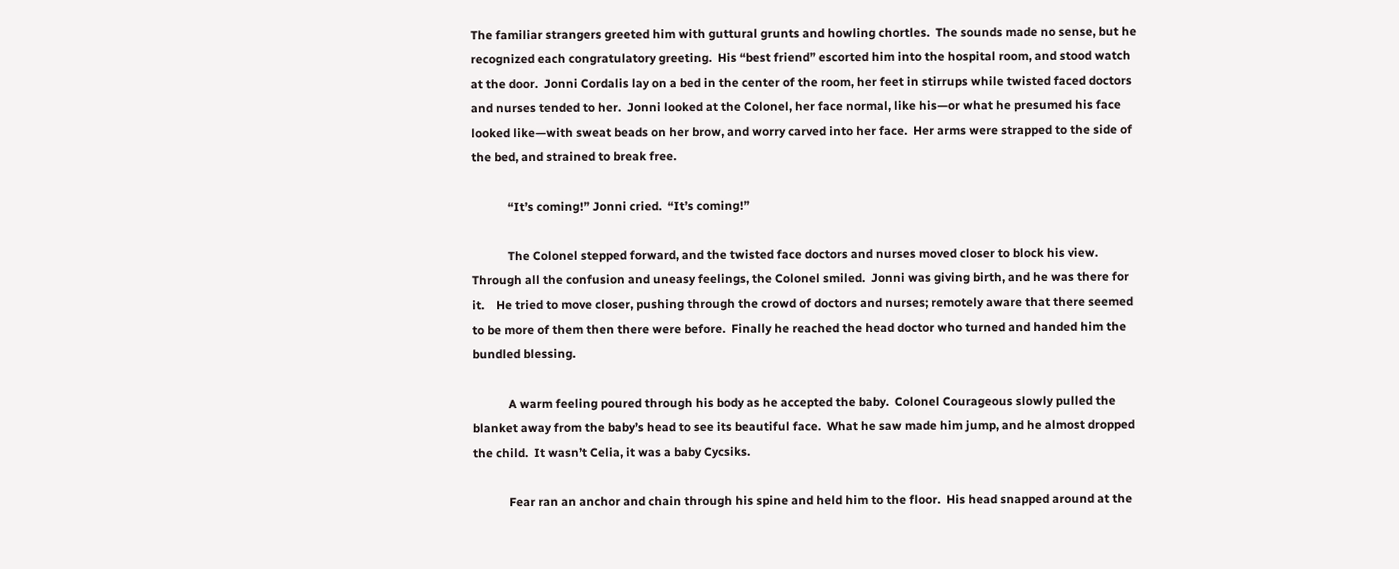The familiar strangers greeted him with guttural grunts and howling chortles.  The sounds made no sense, but he recognized each congratulatory greeting.  His “best friend” escorted him into the hospital room, and stood watch at the door.  Jonni Cordalis lay on a bed in the center of the room, her feet in stirrups while twisted faced doctors and nurses tended to her.  Jonni looked at the Colonel, her face normal, like his—or what he presumed his face looked like—with sweat beads on her brow, and worry carved into her face.  Her arms were strapped to the side of the bed, and strained to break free.

            “It’s coming!” Jonni cried.  “It’s coming!”

            The Colonel stepped forward, and the twisted face doctors and nurses moved closer to block his view.  Through all the confusion and uneasy feelings, the Colonel smiled.  Jonni was giving birth, and he was there for it.    He tried to move closer, pushing through the crowd of doctors and nurses; remotely aware that there seemed to be more of them then there were before.  Finally he reached the head doctor who turned and handed him the bundled blessing.

            A warm feeling poured through his body as he accepted the baby.  Colonel Courageous slowly pulled the blanket away from the baby’s head to see its beautiful face.  What he saw made him jump, and he almost dropped the child.  It wasn’t Celia, it was a baby Cycsiks.

            Fear ran an anchor and chain through his spine and held him to the floor.  His head snapped around at the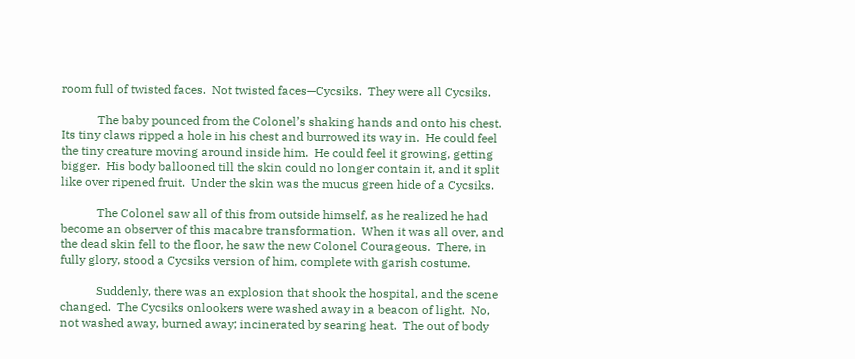room full of twisted faces.  Not twisted faces—Cycsiks.  They were all Cycsiks.

            The baby pounced from the Colonel’s shaking hands and onto his chest.  Its tiny claws ripped a hole in his chest and burrowed its way in.  He could feel the tiny creature moving around inside him.  He could feel it growing, getting bigger.  His body ballooned till the skin could no longer contain it, and it split like over ripened fruit.  Under the skin was the mucus green hide of a Cycsiks.

            The Colonel saw all of this from outside himself, as he realized he had become an observer of this macabre transformation.  When it was all over, and the dead skin fell to the floor, he saw the new Colonel Courageous.  There, in fully glory, stood a Cycsiks version of him, complete with garish costume.

            Suddenly, there was an explosion that shook the hospital, and the scene changed.  The Cycsiks onlookers were washed away in a beacon of light.  No, not washed away, burned away; incinerated by searing heat.  The out of body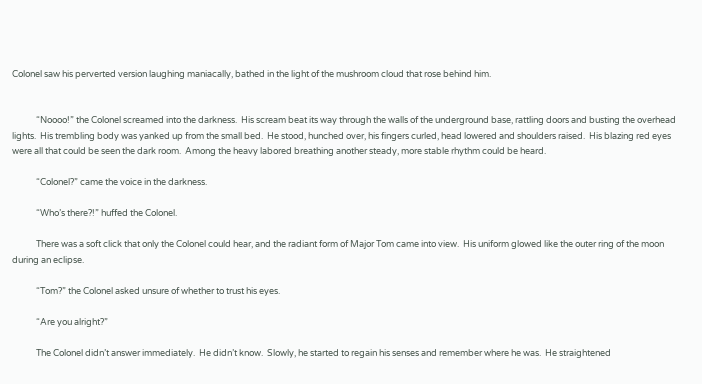Colonel saw his perverted version laughing maniacally, bathed in the light of the mushroom cloud that rose behind him.


            “Noooo!” the Colonel screamed into the darkness.  His scream beat its way through the walls of the underground base, rattling doors and busting the overhead lights.  His trembling body was yanked up from the small bed.  He stood, hunched over, his fingers curled, head lowered and shoulders raised.  His blazing red eyes were all that could be seen the dark room.  Among the heavy labored breathing another steady, more stable rhythm could be heard.

            “Colonel?” came the voice in the darkness.

            “Who’s there?!” huffed the Colonel.

            There was a soft click that only the Colonel could hear, and the radiant form of Major Tom came into view.  His uniform glowed like the outer ring of the moon during an eclipse.

            “Tom?” the Colonel asked unsure of whether to trust his eyes.

            “Are you alright?”

            The Colonel didn’t answer immediately.  He didn’t know.  Slowly, he started to regain his senses and remember where he was.  He straightened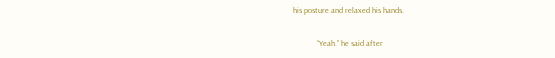his posture and relaxed his hands.

            “Yeah.” he said after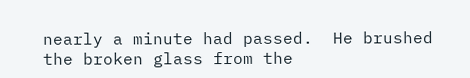nearly a minute had passed.  He brushed the broken glass from the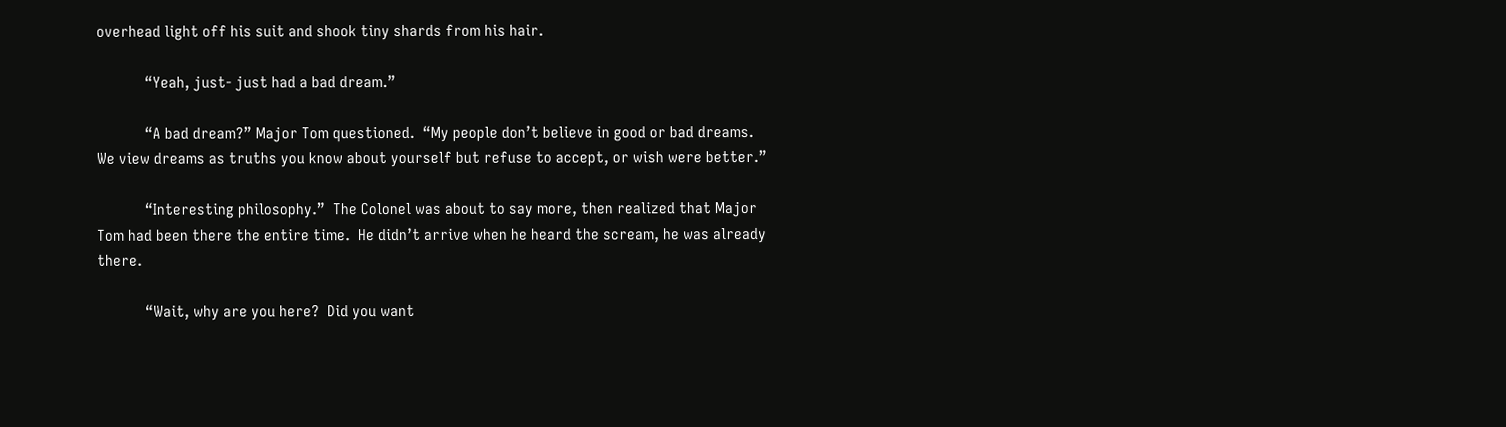overhead light off his suit and shook tiny shards from his hair.

            “Yeah, just- just had a bad dream.”

            “A bad dream?” Major Tom questioned.  “My people don’t believe in good or bad dreams.  We view dreams as truths you know about yourself but refuse to accept, or wish were better.”

            “Interesting philosophy.”  The Colonel was about to say more, then realized that Major Tom had been there the entire time.  He didn’t arrive when he heard the scream, he was already there.

            “Wait, why are you here?  Did you want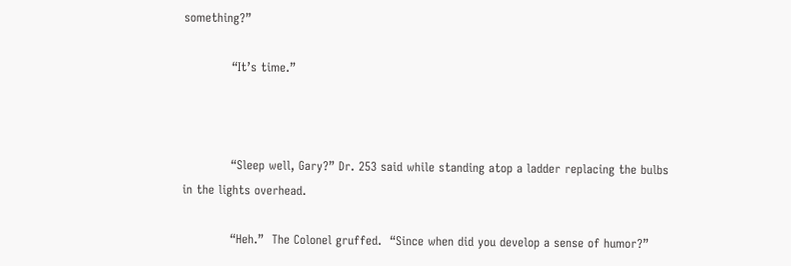something?”

            “It’s time.”



            “Sleep well, Gary?” Dr. 253 said while standing atop a ladder replacing the bulbs in the lights overhead.

            “Heh.”  The Colonel gruffed.  “Since when did you develop a sense of humor?”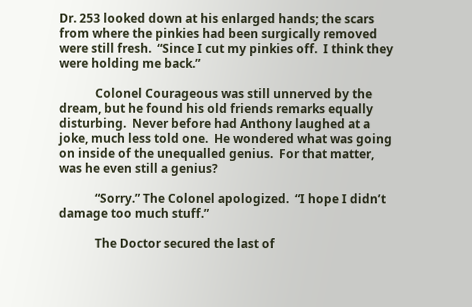Dr. 253 looked down at his enlarged hands; the scars from where the pinkies had been surgically removed were still fresh.  “Since I cut my pinkies off.  I think they were holding me back.”

            Colonel Courageous was still unnerved by the dream, but he found his old friends remarks equally disturbing.  Never before had Anthony laughed at a joke, much less told one.  He wondered what was going on inside of the unequalled genius.  For that matter, was he even still a genius?

            “Sorry.” The Colonel apologized.  “I hope I didn’t damage too much stuff.”

            The Doctor secured the last of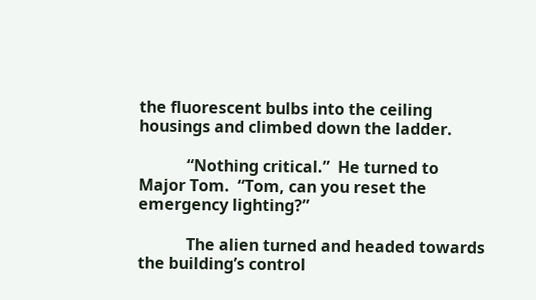the fluorescent bulbs into the ceiling housings and climbed down the ladder.

            “Nothing critical.”  He turned to Major Tom.  “Tom, can you reset the emergency lighting?”

            The alien turned and headed towards the building’s control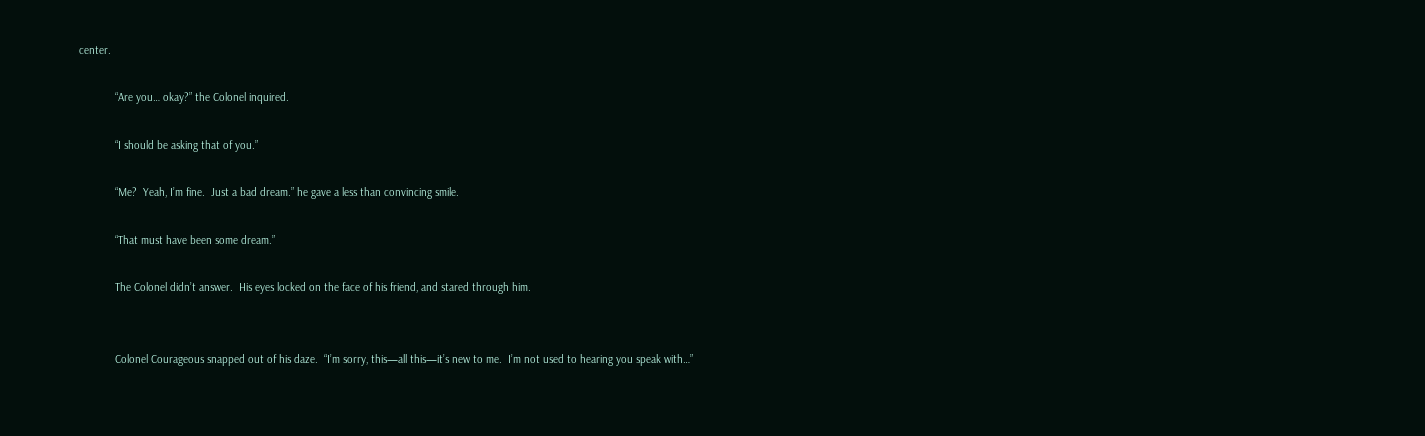center.

            “Are you… okay?” the Colonel inquired.

            “I should be asking that of you.”

            “Me?  Yeah, I’m fine.  Just a bad dream.” he gave a less than convincing smile.

            “That must have been some dream.”

            The Colonel didn’t answer.  His eyes locked on the face of his friend, and stared through him.


            Colonel Courageous snapped out of his daze.  “I’m sorry, this—all this—it’s new to me.  I’m not used to hearing you speak with…”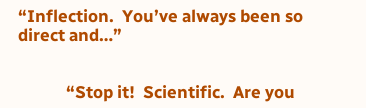“Inflection.  You’ve always been so direct and…”


            “Stop it!  Scientific.  Are you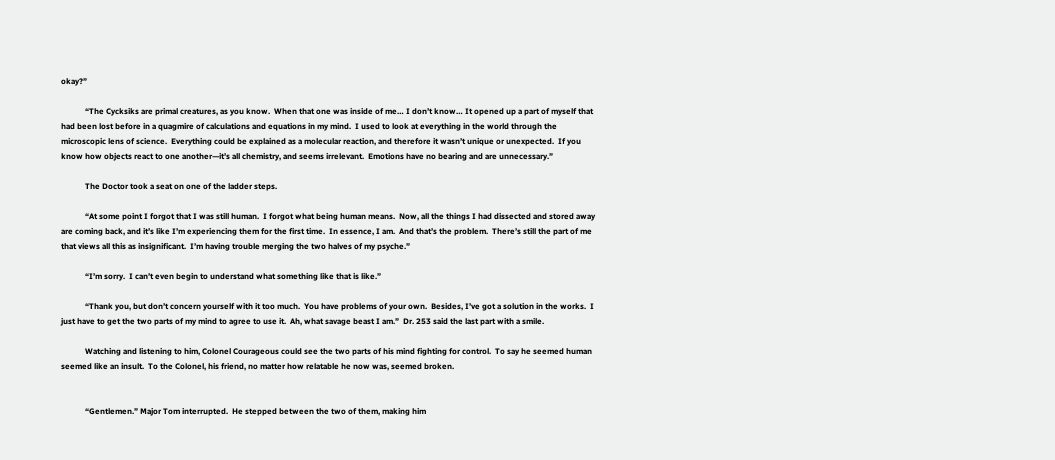okay?”

            “The Cycksiks are primal creatures, as you know.  When that one was inside of me… I don’t know… It opened up a part of myself that had been lost before in a quagmire of calculations and equations in my mind.  I used to look at everything in the world through the microscopic lens of science.  Everything could be explained as a molecular reaction, and therefore it wasn’t unique or unexpected.  If you know how objects react to one another—it’s all chemistry, and seems irrelevant.  Emotions have no bearing and are unnecessary.”

            The Doctor took a seat on one of the ladder steps.

            “At some point I forgot that I was still human.  I forgot what being human means.  Now, all the things I had dissected and stored away are coming back, and it’s like I’m experiencing them for the first time.  In essence, I am.  And that’s the problem.  There’s still the part of me that views all this as insignificant.  I’m having trouble merging the two halves of my psyche.”

            “I’m sorry.  I can’t even begin to understand what something like that is like.”

            “Thank you, but don’t concern yourself with it too much.  You have problems of your own.  Besides, I’ve got a solution in the works.  I just have to get the two parts of my mind to agree to use it.  Ah, what savage beast I am.”  Dr. 253 said the last part with a smile.

            Watching and listening to him, Colonel Courageous could see the two parts of his mind fighting for control.  To say he seemed human seemed like an insult.  To the Colonel, his friend, no matter how relatable he now was, seemed broken.


            “Gentlemen.” Major Tom interrupted.  He stepped between the two of them, making him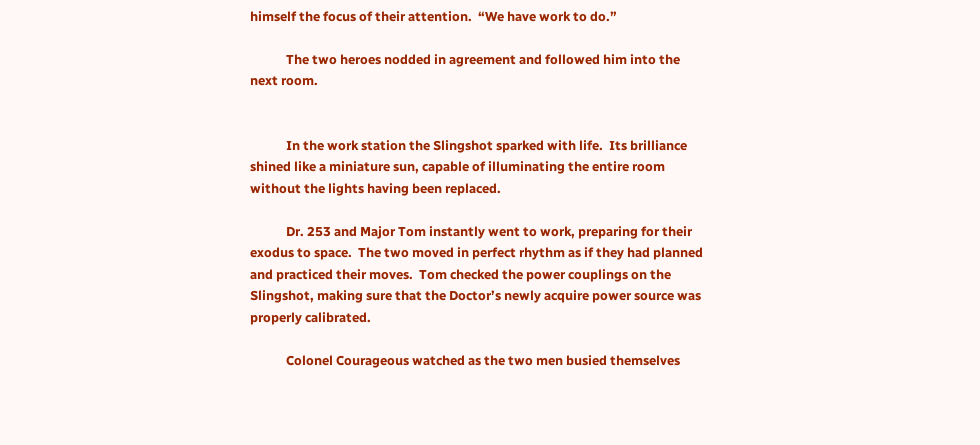himself the focus of their attention.  “We have work to do.”

            The two heroes nodded in agreement and followed him into the next room.


            In the work station the Slingshot sparked with life.  Its brilliance shined like a miniature sun, capable of illuminating the entire room without the lights having been replaced.

            Dr. 253 and Major Tom instantly went to work, preparing for their exodus to space.  The two moved in perfect rhythm as if they had planned and practiced their moves.  Tom checked the power couplings on the Slingshot, making sure that the Doctor’s newly acquire power source was properly calibrated.

            Colonel Courageous watched as the two men busied themselves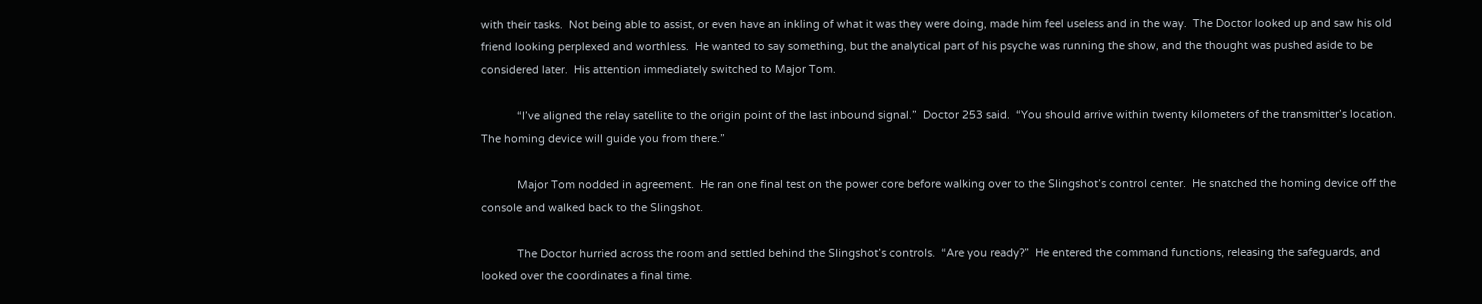with their tasks.  Not being able to assist, or even have an inkling of what it was they were doing, made him feel useless and in the way.  The Doctor looked up and saw his old friend looking perplexed and worthless.  He wanted to say something, but the analytical part of his psyche was running the show, and the thought was pushed aside to be considered later.  His attention immediately switched to Major Tom.

            “I’ve aligned the relay satellite to the origin point of the last inbound signal.”  Doctor 253 said.  “You should arrive within twenty kilometers of the transmitter’s location.  The homing device will guide you from there.”

            Major Tom nodded in agreement.  He ran one final test on the power core before walking over to the Slingshot’s control center.  He snatched the homing device off the console and walked back to the Slingshot.

            The Doctor hurried across the room and settled behind the Slingshot’s controls.  “Are you ready?”  He entered the command functions, releasing the safeguards, and looked over the coordinates a final time.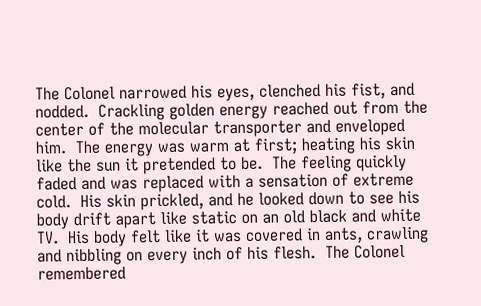The Colonel narrowed his eyes, clenched his fist, and nodded.  Crackling golden energy reached out from the center of the molecular transporter and enveloped him.  The energy was warm at first; heating his skin like the sun it pretended to be.  The feeling quickly faded and was replaced with a sensation of extreme cold.  His skin prickled, and he looked down to see his body drift apart like static on an old black and white TV.  His body felt like it was covered in ants, crawling and nibbling on every inch of his flesh.  The Colonel remembered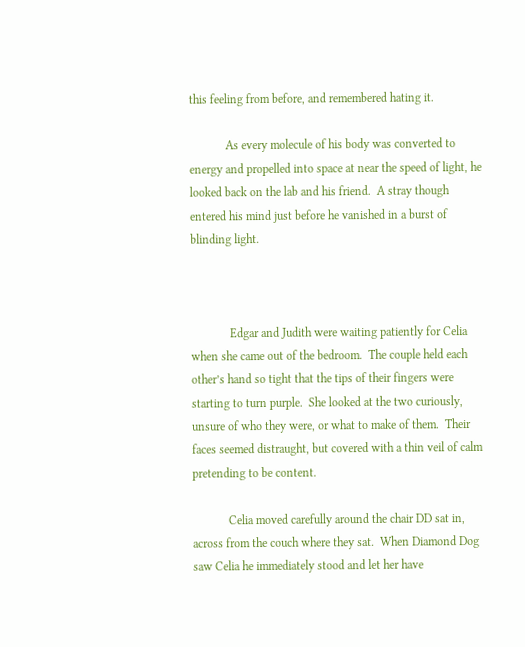this feeling from before, and remembered hating it.

            As every molecule of his body was converted to energy and propelled into space at near the speed of light, he looked back on the lab and his friend.  A stray though entered his mind just before he vanished in a burst of blinding light.



             Edgar and Judith were waiting patiently for Celia when she came out of the bedroom.  The couple held each other’s hand so tight that the tips of their fingers were starting to turn purple.  She looked at the two curiously, unsure of who they were, or what to make of them.  Their faces seemed distraught, but covered with a thin veil of calm pretending to be content.

            Celia moved carefully around the chair DD sat in, across from the couch where they sat.  When Diamond Dog saw Celia he immediately stood and let her have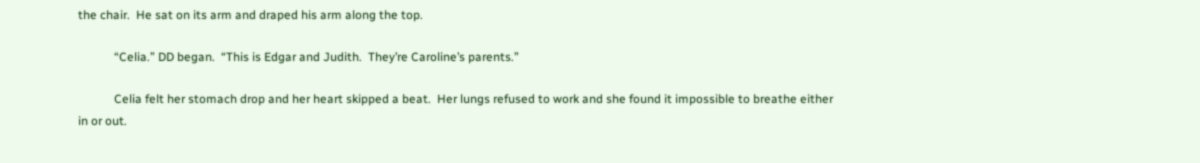the chair.  He sat on its arm and draped his arm along the top.

            “Celia.” DD began.  “This is Edgar and Judith.  They’re Caroline’s parents.”

            Celia felt her stomach drop and her heart skipped a beat.  Her lungs refused to work and she found it impossible to breathe either in or out.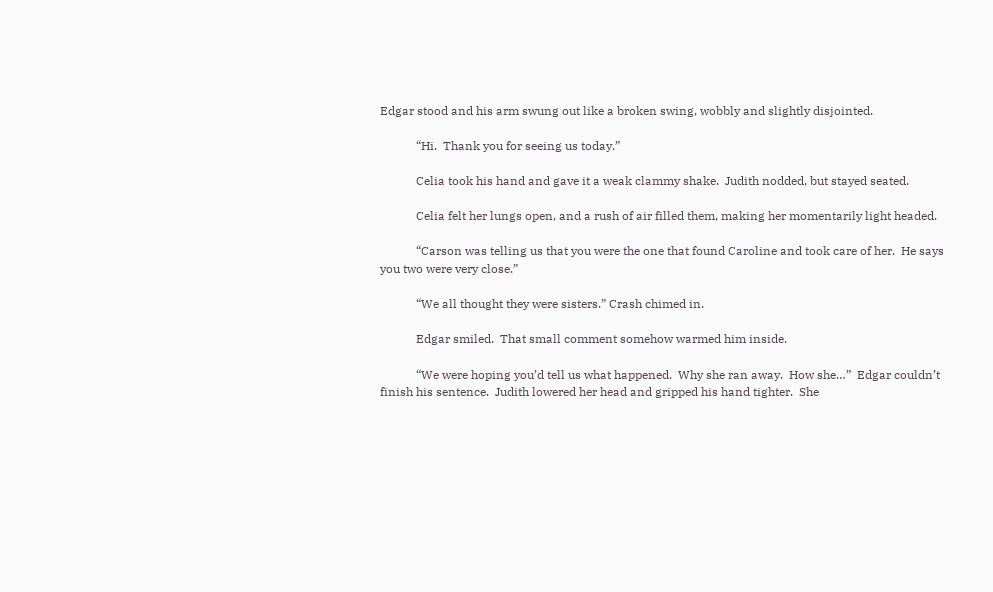Edgar stood and his arm swung out like a broken swing, wobbly and slightly disjointed.

            “Hi.  Thank you for seeing us today.”

            Celia took his hand and gave it a weak clammy shake.  Judith nodded, but stayed seated.

            Celia felt her lungs open, and a rush of air filled them, making her momentarily light headed.

            “Carson was telling us that you were the one that found Caroline and took care of her.  He says you two were very close.”

            “We all thought they were sisters.” Crash chimed in.

            Edgar smiled.  That small comment somehow warmed him inside.

            “We were hoping you’d tell us what happened.  Why she ran away.  How she…”  Edgar couldn’t finish his sentence.  Judith lowered her head and gripped his hand tighter.  She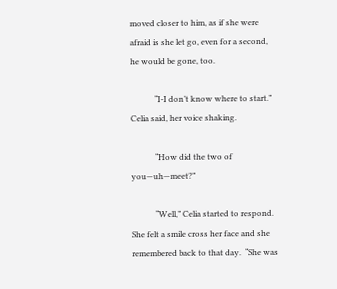moved closer to him, as if she were afraid is she let go, even for a second, he would be gone, too.

            “I-I don’t know where to start.” Celia said, her voice shaking.

            “How did the two of you—uh—meet?”

            “Well,” Celia started to respond.  She felt a smile cross her face and she remembered back to that day.  “She was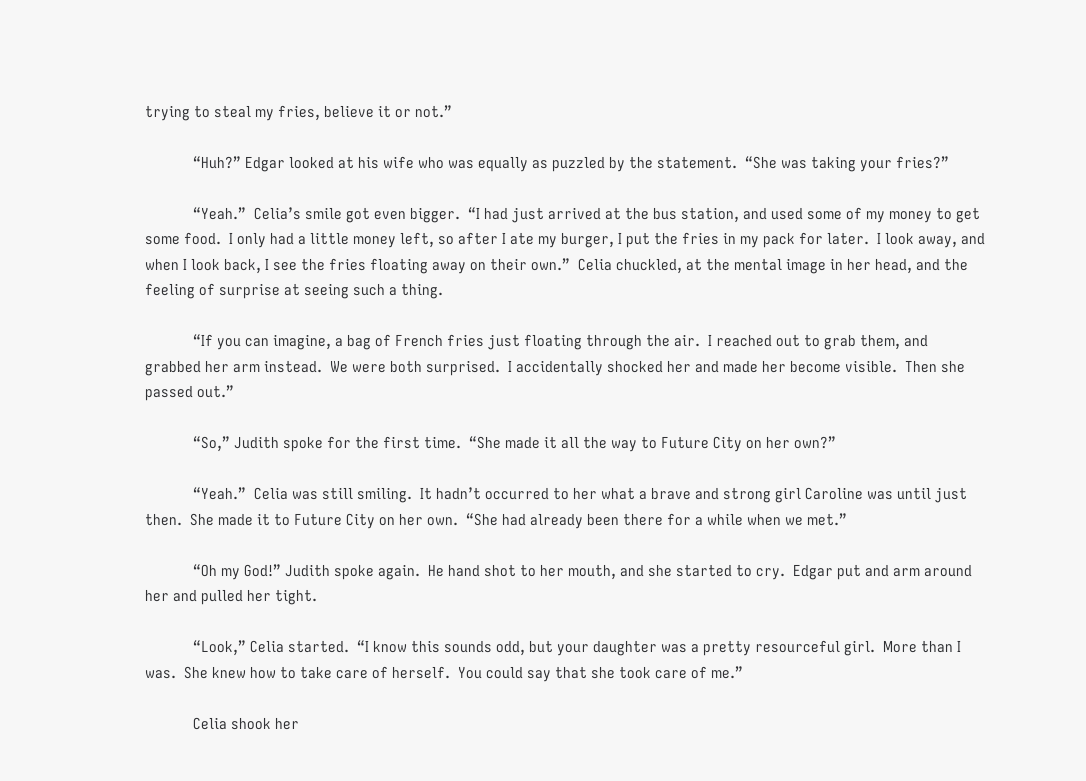trying to steal my fries, believe it or not.”

            “Huh?” Edgar looked at his wife who was equally as puzzled by the statement.  “She was taking your fries?”

            “Yeah.”  Celia’s smile got even bigger.  “I had just arrived at the bus station, and used some of my money to get some food.  I only had a little money left, so after I ate my burger, I put the fries in my pack for later.  I look away, and when I look back, I see the fries floating away on their own.”  Celia chuckled, at the mental image in her head, and the feeling of surprise at seeing such a thing.

            “If you can imagine, a bag of French fries just floating through the air.  I reached out to grab them, and grabbed her arm instead.  We were both surprised.  I accidentally shocked her and made her become visible.  Then she passed out.”

            “So,” Judith spoke for the first time.  “She made it all the way to Future City on her own?”

            “Yeah.”  Celia was still smiling.  It hadn’t occurred to her what a brave and strong girl Caroline was until just then.  She made it to Future City on her own.  “She had already been there for a while when we met.”

            “Oh my God!” Judith spoke again.  He hand shot to her mouth, and she started to cry.  Edgar put and arm around her and pulled her tight.

            “Look,” Celia started.  “I know this sounds odd, but your daughter was a pretty resourceful girl.  More than I was.  She knew how to take care of herself.  You could say that she took care of me.”

            Celia shook her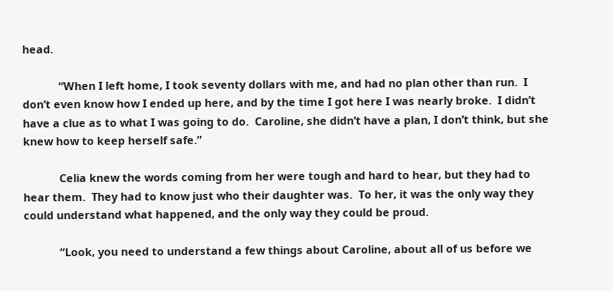head.

            “When I left home, I took seventy dollars with me, and had no plan other than run.  I don’t even know how I ended up here, and by the time I got here I was nearly broke.  I didn’t have a clue as to what I was going to do.  Caroline, she didn’t have a plan, I don’t think, but she knew how to keep herself safe.”

            Celia knew the words coming from her were tough and hard to hear, but they had to hear them.  They had to know just who their daughter was.  To her, it was the only way they could understand what happened, and the only way they could be proud.

            “Look, you need to understand a few things about Caroline, about all of us before we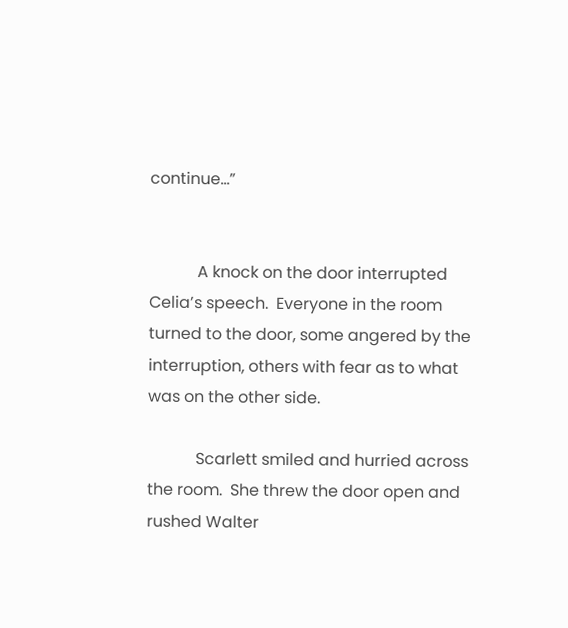continue…”


            A knock on the door interrupted Celia’s speech.  Everyone in the room turned to the door, some angered by the interruption, others with fear as to what was on the other side.

            Scarlett smiled and hurried across the room.  She threw the door open and rushed Walter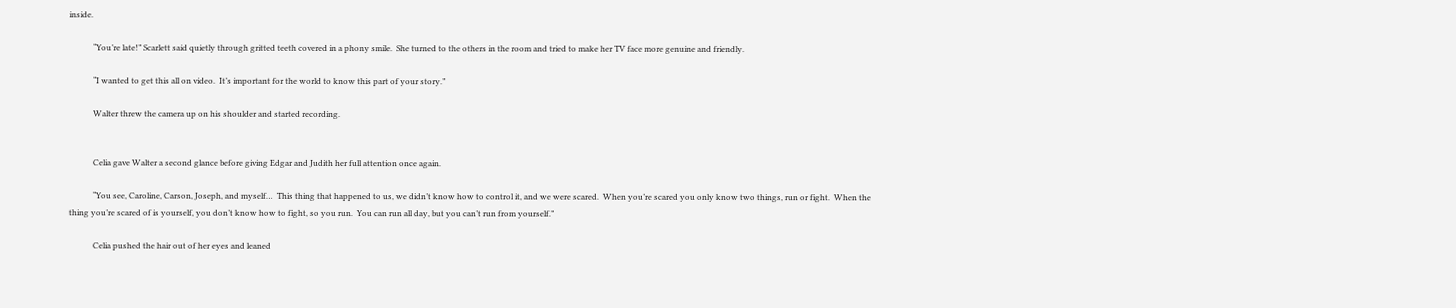inside.

            “You’re late!” Scarlett said quietly through gritted teeth covered in a phony smile.  She turned to the others in the room and tried to make her TV face more genuine and friendly.

            “I wanted to get this all on video.  It’s important for the world to know this part of your story.”

            Walter threw the camera up on his shoulder and started recording.


            Celia gave Walter a second glance before giving Edgar and Judith her full attention once again.

            “You see, Caroline, Carson, Joseph, and myself…  This thing that happened to us, we didn’t know how to control it, and we were scared.  When you’re scared you only know two things, run or fight.  When the thing you’re scared of is yourself, you don’t know how to fight, so you run.  You can run all day, but you can’t run from yourself.”

            Celia pushed the hair out of her eyes and leaned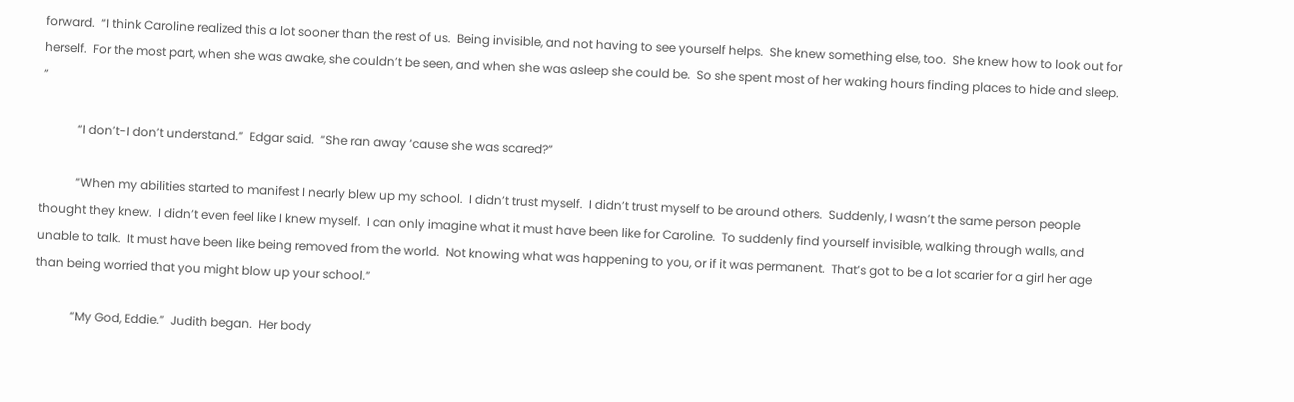forward.  “I think Caroline realized this a lot sooner than the rest of us.  Being invisible, and not having to see yourself helps.  She knew something else, too.  She knew how to look out for herself.  For the most part, when she was awake, she couldn’t be seen, and when she was asleep she could be.  So she spent most of her waking hours finding places to hide and sleep.  ”

            “I don’t-I don’t understand.”  Edgar said.  “She ran away ‘cause she was scared?”

            “When my abilities started to manifest I nearly blew up my school.  I didn’t trust myself.  I didn’t trust myself to be around others.  Suddenly, I wasn’t the same person people thought they knew.  I didn’t even feel like I knew myself.  I can only imagine what it must have been like for Caroline.  To suddenly find yourself invisible, walking through walls, and unable to talk.  It must have been like being removed from the world.  Not knowing what was happening to you, or if it was permanent.  That’s got to be a lot scarier for a girl her age than being worried that you might blow up your school.”

            “My God, Eddie.”  Judith began.  Her body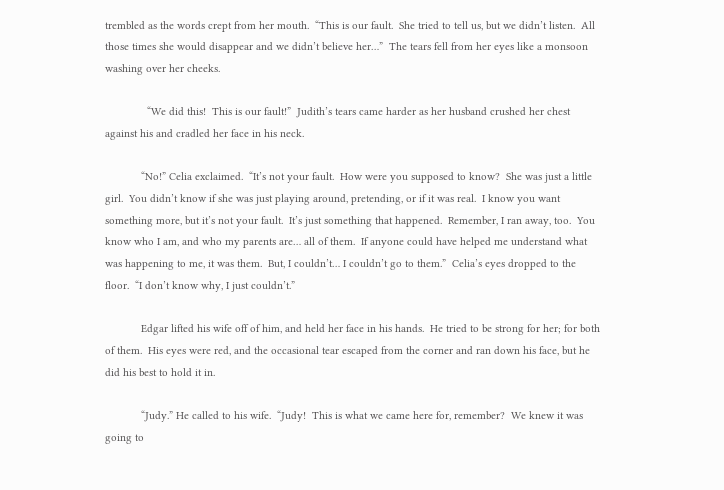trembled as the words crept from her mouth.  “This is our fault.  She tried to tell us, but we didn’t listen.  All those times she would disappear and we didn’t believe her…”  The tears fell from her eyes like a monsoon washing over her cheeks.

              “We did this!  This is our fault!”  Judith’s tears came harder as her husband crushed her chest against his and cradled her face in his neck.

            “No!” Celia exclaimed.  “It’s not your fault.  How were you supposed to know?  She was just a little girl.  You didn’t know if she was just playing around, pretending, or if it was real.  I know you want something more, but it’s not your fault.  It’s just something that happened.  Remember, I ran away, too.  You know who I am, and who my parents are… all of them.  If anyone could have helped me understand what was happening to me, it was them.  But, I couldn’t… I couldn’t go to them.”  Celia’s eyes dropped to the floor.  “I don’t know why, I just couldn’t.”

            Edgar lifted his wife off of him, and held her face in his hands.  He tried to be strong for her; for both of them.  His eyes were red, and the occasional tear escaped from the corner and ran down his face, but he did his best to hold it in.

            “Judy.” He called to his wife.  “Judy!  This is what we came here for, remember?  We knew it was going to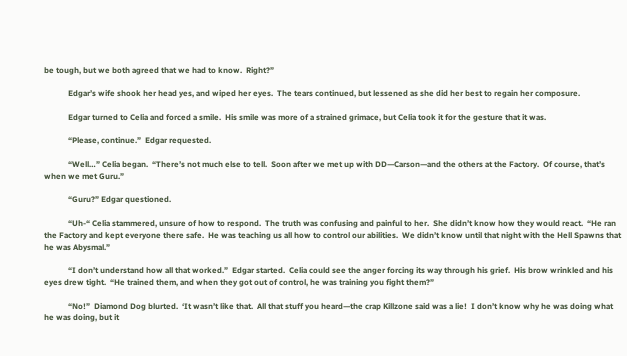be tough, but we both agreed that we had to know.  Right?”

            Edgar’s wife shook her head yes, and wiped her eyes.  The tears continued, but lessened as she did her best to regain her composure.

            Edgar turned to Celia and forced a smile.  His smile was more of a strained grimace, but Celia took it for the gesture that it was.

            “Please, continue.”  Edgar requested.

            “Well…” Celia began.  “There’s not much else to tell.  Soon after we met up with DD—Carson—and the others at the Factory.  Of course, that’s when we met Guru.”

            “Guru?” Edgar questioned.

            “Uh-“ Celia stammered, unsure of how to respond.  The truth was confusing and painful to her.  She didn’t know how they would react.  “He ran the Factory and kept everyone there safe.  He was teaching us all how to control our abilities.  We didn’t know until that night with the Hell Spawns that he was Abysmal.”

            “I don’t understand how all that worked.”  Edgar started.  Celia could see the anger forcing its way through his grief.  His brow wrinkled and his eyes drew tight.  “He trained them, and when they got out of control, he was training you fight them?”

            “No!”  Diamond Dog blurted.  ‘It wasn’t like that.  All that stuff you heard—the crap Killzone said was a lie!  I don’t know why he was doing what he was doing, but it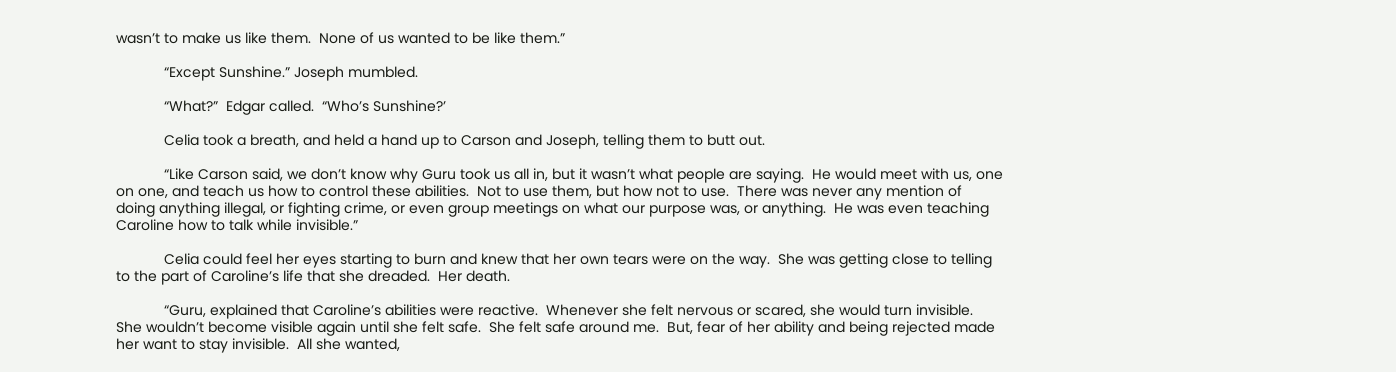wasn’t to make us like them.  None of us wanted to be like them.”

            “Except Sunshine.” Joseph mumbled.

            “What?”  Edgar called.  “Who’s Sunshine?’

            Celia took a breath, and held a hand up to Carson and Joseph, telling them to butt out.

            “Like Carson said, we don’t know why Guru took us all in, but it wasn’t what people are saying.  He would meet with us, one on one, and teach us how to control these abilities.  Not to use them, but how not to use.  There was never any mention of doing anything illegal, or fighting crime, or even group meetings on what our purpose was, or anything.  He was even teaching Caroline how to talk while invisible.”

            Celia could feel her eyes starting to burn and knew that her own tears were on the way.  She was getting close to telling to the part of Caroline’s life that she dreaded.  Her death.

            “Guru, explained that Caroline’s abilities were reactive.  Whenever she felt nervous or scared, she would turn invisible.  She wouldn’t become visible again until she felt safe.  She felt safe around me.  But, fear of her ability and being rejected made her want to stay invisible.  All she wanted,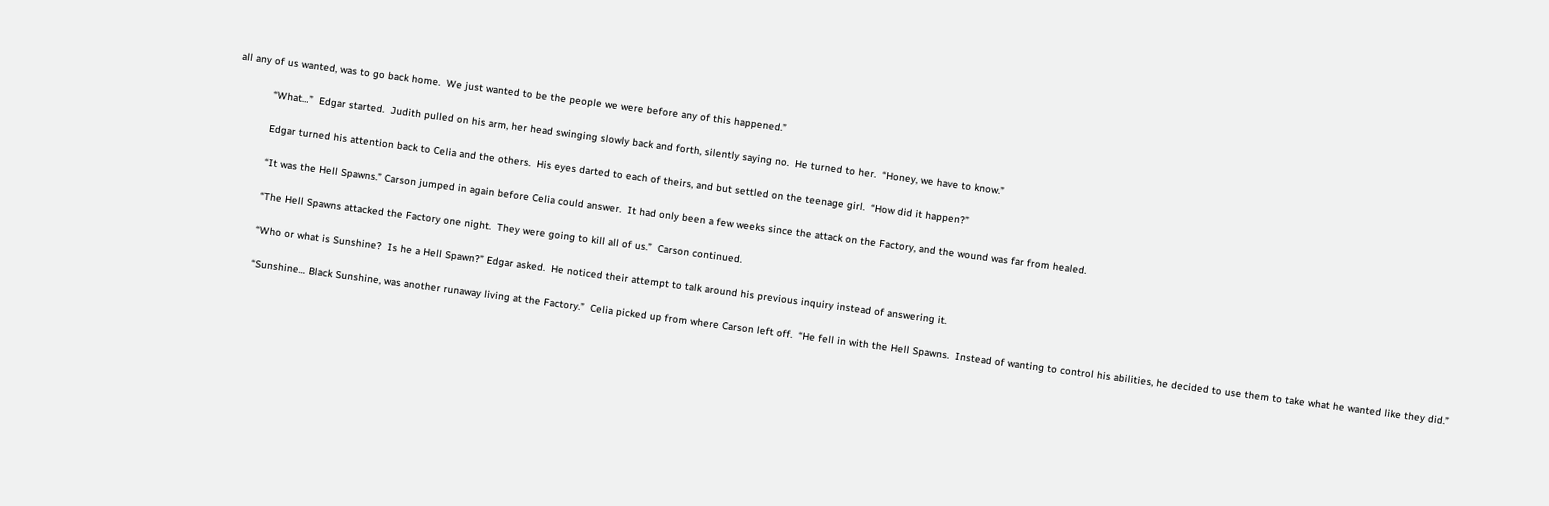all any of us wanted, was to go back home.  We just wanted to be the people we were before any of this happened.”

            “What…”  Edgar started.  Judith pulled on his arm, her head swinging slowly back and forth, silently saying no.  He turned to her.  “Honey, we have to know.”

            Edgar turned his attention back to Celia and the others.  His eyes darted to each of theirs, and but settled on the teenage girl.  “How did it happen?”

            “It was the Hell Spawns.” Carson jumped in again before Celia could answer.  It had only been a few weeks since the attack on the Factory, and the wound was far from healed.

            “The Hell Spawns attacked the Factory one night.  They were going to kill all of us.”  Carson continued.

            “Who or what is Sunshine?  Is he a Hell Spawn?” Edgar asked.  He noticed their attempt to talk around his previous inquiry instead of answering it.

            “Sunshine… Black Sunshine, was another runaway living at the Factory.”  Celia picked up from where Carson left off.  “He fell in with the Hell Spawns.  Instead of wanting to control his abilities, he decided to use them to take what he wanted like they did.”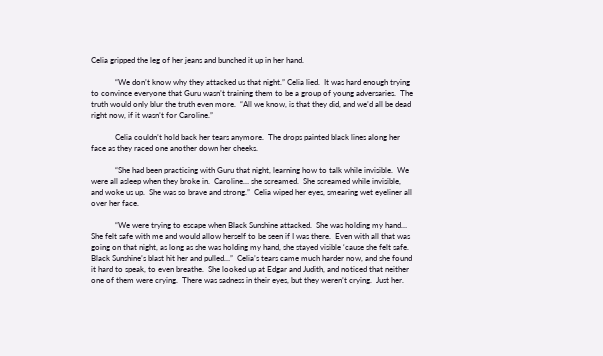Celia gripped the leg of her jeans and bunched it up in her hand.

            “We don’t know why they attacked us that night.” Celia lied.  It was hard enough trying to convince everyone that Guru wasn’t training them to be a group of young adversaries.  The truth would only blur the truth even more.  “All we know, is that they did, and we’d all be dead right now, if it wasn’t for Caroline.”

            Celia couldn’t hold back her tears anymore.  The drops painted black lines along her face as they raced one another down her cheeks.

            “She had been practicing with Guru that night, learning how to talk while invisible.  We were all asleep when they broke in.  Caroline… she screamed.  She screamed while invisible, and woke us up.  She was so brave and strong.”  Celia wiped her eyes, smearing wet eyeliner all over her face.

            “We were trying to escape when Black Sunshine attacked.  She was holding my hand… She felt safe with me and would allow herself to be seen if I was there.  Even with all that was going on that night, as long as she was holding my hand, she stayed visible ‘cause she felt safe.  Black Sunshine’s blast hit her and pulled…”  Celia’s tears came much harder now, and she found it hard to speak, to even breathe.  She looked up at Edgar and Judith, and noticed that neither one of them were crying.  There was sadness in their eyes, but they weren’t crying.  Just her.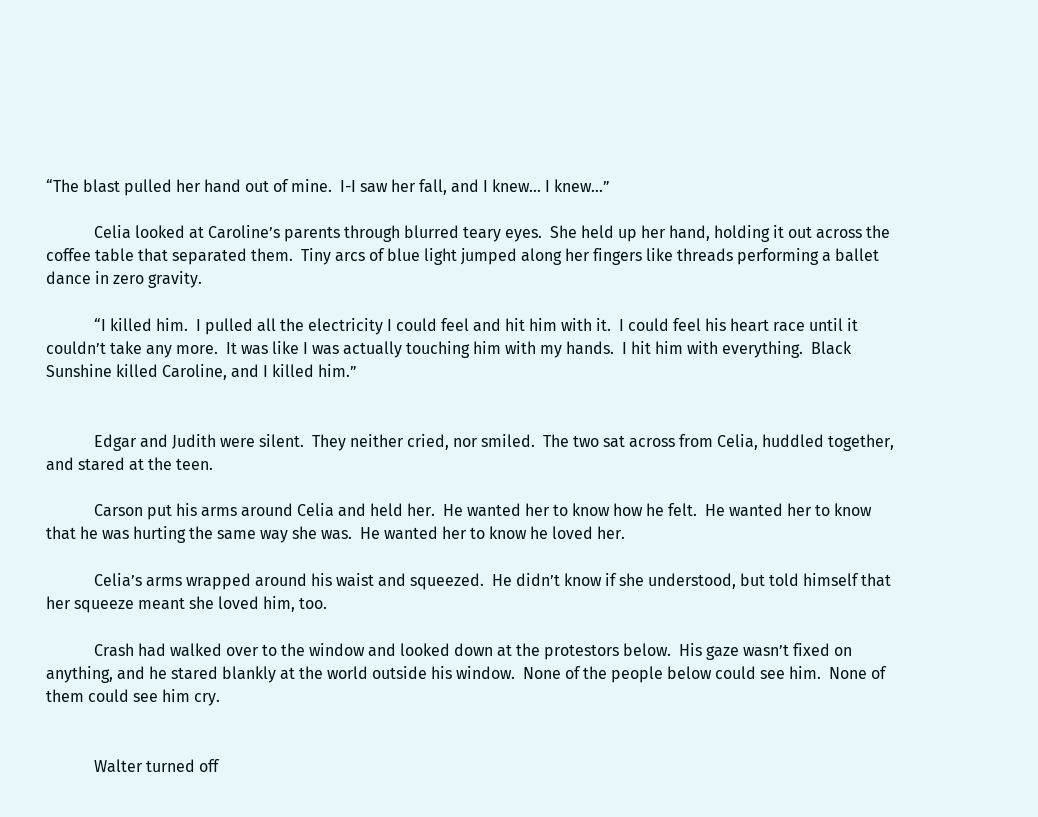“The blast pulled her hand out of mine.  I-I saw her fall, and I knew… I knew…”

            Celia looked at Caroline’s parents through blurred teary eyes.  She held up her hand, holding it out across the coffee table that separated them.  Tiny arcs of blue light jumped along her fingers like threads performing a ballet dance in zero gravity.

            “I killed him.  I pulled all the electricity I could feel and hit him with it.  I could feel his heart race until it couldn’t take any more.  It was like I was actually touching him with my hands.  I hit him with everything.  Black Sunshine killed Caroline, and I killed him.”


            Edgar and Judith were silent.  They neither cried, nor smiled.  The two sat across from Celia, huddled together, and stared at the teen.

            Carson put his arms around Celia and held her.  He wanted her to know how he felt.  He wanted her to know that he was hurting the same way she was.  He wanted her to know he loved her.

            Celia’s arms wrapped around his waist and squeezed.  He didn’t know if she understood, but told himself that her squeeze meant she loved him, too.

            Crash had walked over to the window and looked down at the protestors below.  His gaze wasn’t fixed on anything, and he stared blankly at the world outside his window.  None of the people below could see him.  None of them could see him cry.


            Walter turned off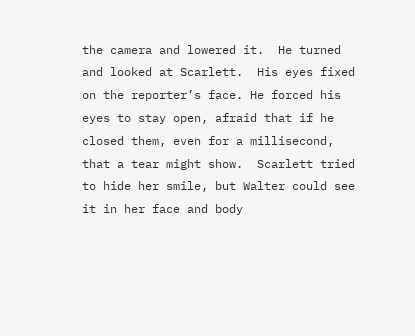the camera and lowered it.  He turned and looked at Scarlett.  His eyes fixed on the reporter’s face. He forced his eyes to stay open, afraid that if he closed them, even for a millisecond, that a tear might show.  Scarlett tried to hide her smile, but Walter could see it in her face and body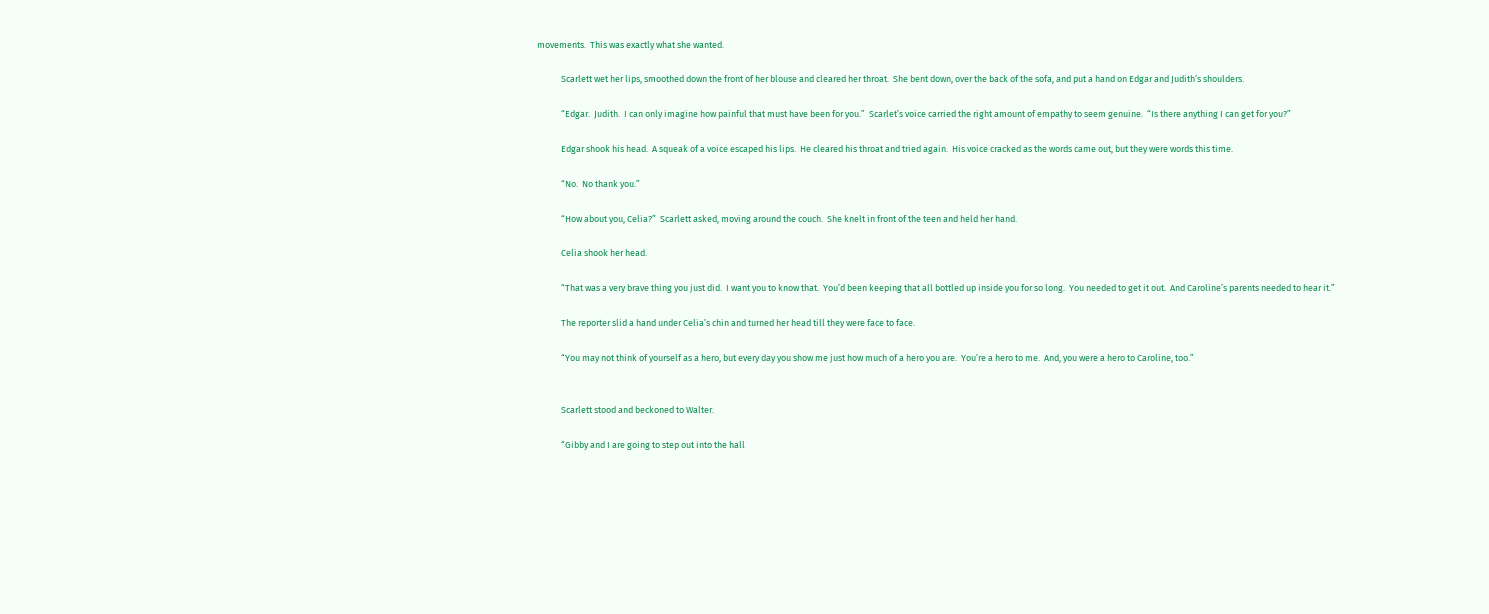movements.  This was exactly what she wanted.

            Scarlett wet her lips, smoothed down the front of her blouse and cleared her throat.  She bent down, over the back of the sofa, and put a hand on Edgar and Judith’s shoulders.

            “Edgar.  Judith.  I can only imagine how painful that must have been for you.”  Scarlet’s voice carried the right amount of empathy to seem genuine.  “Is there anything I can get for you?”

            Edgar shook his head.  A squeak of a voice escaped his lips.  He cleared his throat and tried again.  His voice cracked as the words came out, but they were words this time.

            “No.  No thank you.”

            “How about you, Celia?”  Scarlett asked, moving around the couch.  She knelt in front of the teen and held her hand.

            Celia shook her head.

            “That was a very brave thing you just did.  I want you to know that.  You’d been keeping that all bottled up inside you for so long.  You needed to get it out.  And Caroline’s parents needed to hear it.”

            The reporter slid a hand under Celia’s chin and turned her head till they were face to face.

            “You may not think of yourself as a hero, but every day you show me just how much of a hero you are.  You’re a hero to me.  And, you were a hero to Caroline, too.”


            Scarlett stood and beckoned to Walter.

            “Gibby and I are going to step out into the hall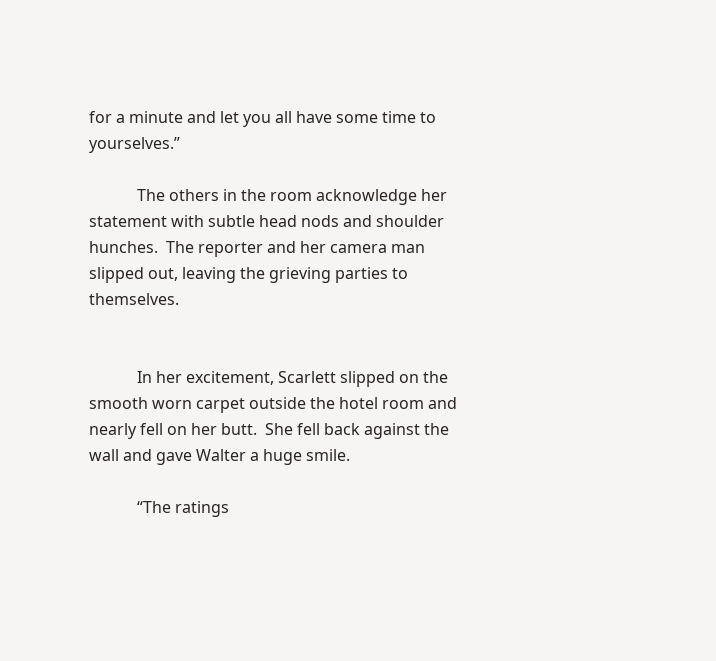for a minute and let you all have some time to yourselves.”

            The others in the room acknowledge her statement with subtle head nods and shoulder hunches.  The reporter and her camera man slipped out, leaving the grieving parties to themselves.


            In her excitement, Scarlett slipped on the smooth worn carpet outside the hotel room and nearly fell on her butt.  She fell back against the wall and gave Walter a huge smile.

            “The ratings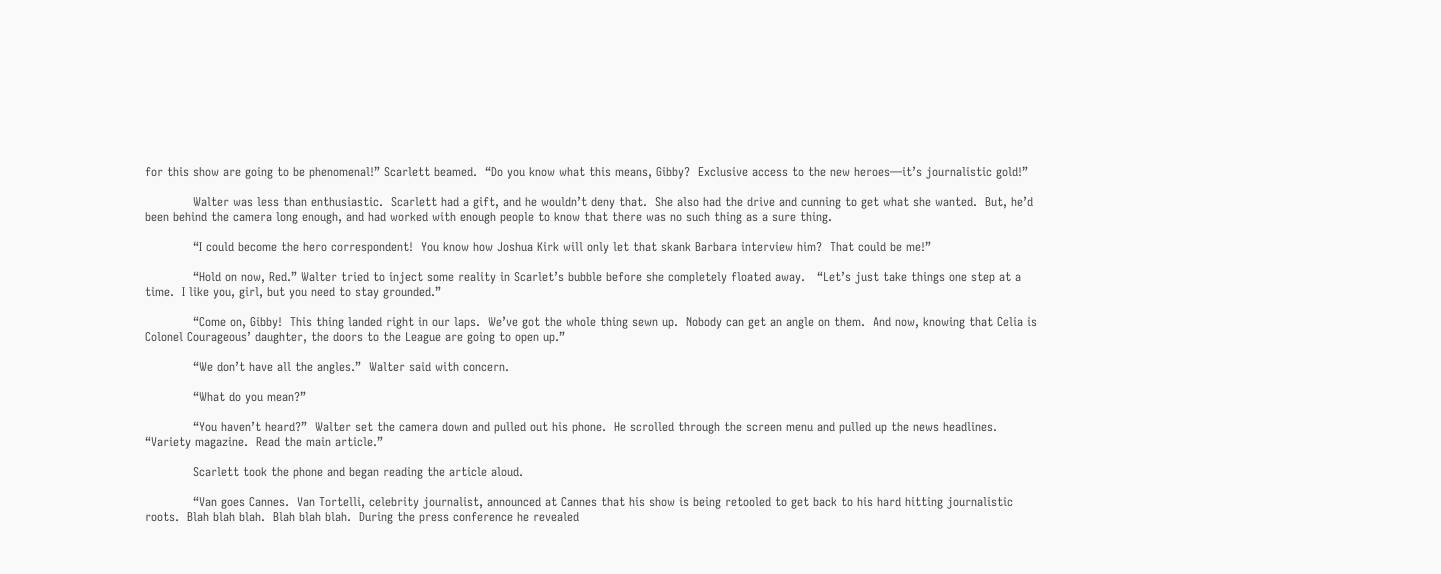for this show are going to be phenomenal!” Scarlett beamed.  “Do you know what this means, Gibby?  Exclusive access to the new heroes—it’s journalistic gold!”

            Walter was less than enthusiastic.  Scarlett had a gift, and he wouldn’t deny that.  She also had the drive and cunning to get what she wanted.  But, he’d been behind the camera long enough, and had worked with enough people to know that there was no such thing as a sure thing.

            “I could become the hero correspondent!  You know how Joshua Kirk will only let that skank Barbara interview him?  That could be me!”

            “Hold on now, Red.” Walter tried to inject some reality in Scarlet’s bubble before she completely floated away.   “Let’s just take things one step at a time.  I like you, girl, but you need to stay grounded.”

            “Come on, Gibby!  This thing landed right in our laps.  We’ve got the whole thing sewn up.  Nobody can get an angle on them.  And now, knowing that Celia is Colonel Courageous’ daughter, the doors to the League are going to open up.”

            “We don’t have all the angles.”  Walter said with concern.

            “What do you mean?”

            “You haven’t heard?”  Walter set the camera down and pulled out his phone.  He scrolled through the screen menu and pulled up the news headlines.  “Variety magazine.  Read the main article.”

            Scarlett took the phone and began reading the article aloud.

            “Van goes Cannes.  Van Tortelli, celebrity journalist, announced at Cannes that his show is being retooled to get back to his hard hitting journalistic roots.  Blah blah blah.  Blah blah blah.  During the press conference he revealed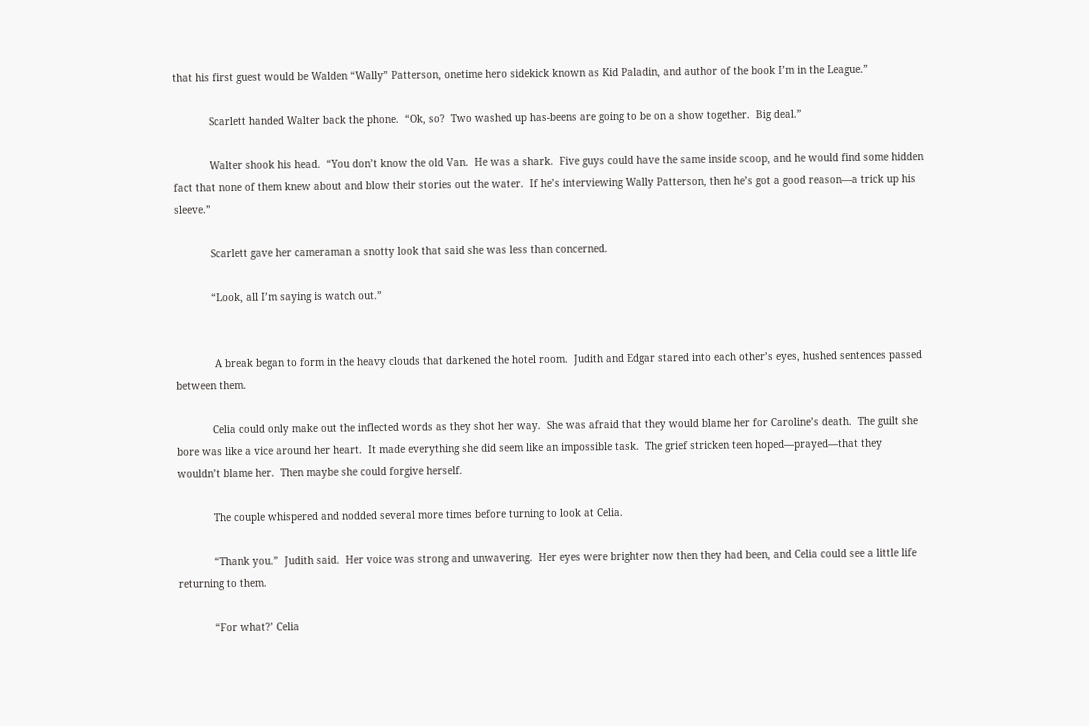that his first guest would be Walden “Wally” Patterson, onetime hero sidekick known as Kid Paladin, and author of the book I’m in the League.”

            Scarlett handed Walter back the phone.  “Ok, so?  Two washed up has-beens are going to be on a show together.  Big deal.”

            Walter shook his head.  “You don’t know the old Van.  He was a shark.  Five guys could have the same inside scoop, and he would find some hidden fact that none of them knew about and blow their stories out the water.  If he’s interviewing Wally Patterson, then he’s got a good reason—a trick up his sleeve.”

            Scarlett gave her cameraman a snotty look that said she was less than concerned.

            “Look, all I’m saying is watch out.”


             A break began to form in the heavy clouds that darkened the hotel room.  Judith and Edgar stared into each other’s eyes, hushed sentences passed between them.

            Celia could only make out the inflected words as they shot her way.  She was afraid that they would blame her for Caroline’s death.  The guilt she bore was like a vice around her heart.  It made everything she did seem like an impossible task.  The grief stricken teen hoped—prayed—that they wouldn’t blame her.  Then maybe she could forgive herself.

            The couple whispered and nodded several more times before turning to look at Celia.

            “Thank you.”  Judith said.  Her voice was strong and unwavering.  Her eyes were brighter now then they had been, and Celia could see a little life returning to them.

            “For what?’ Celia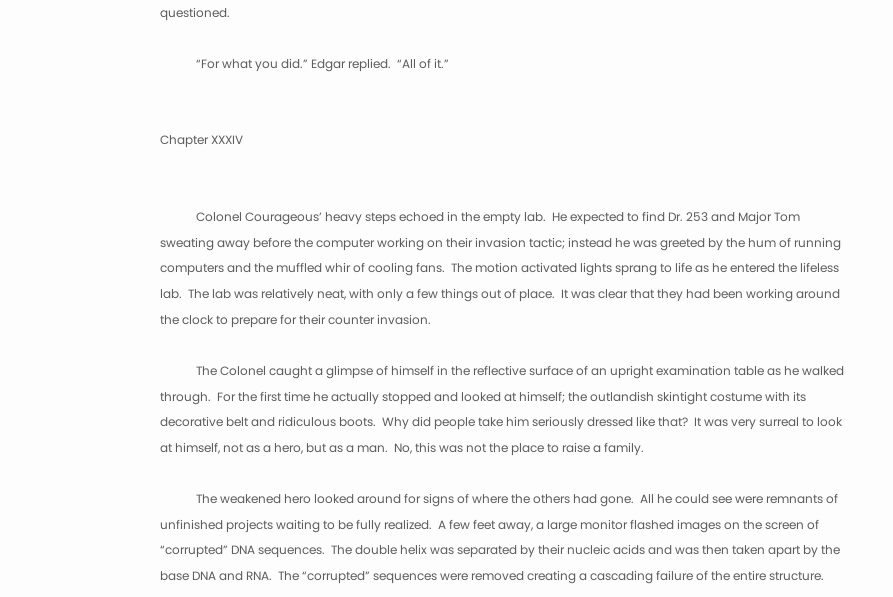questioned.

            “For what you did.” Edgar replied.  “All of it.”


Chapter XXXIV


            Colonel Courageous’ heavy steps echoed in the empty lab.  He expected to find Dr. 253 and Major Tom sweating away before the computer working on their invasion tactic; instead he was greeted by the hum of running computers and the muffled whir of cooling fans.  The motion activated lights sprang to life as he entered the lifeless lab.  The lab was relatively neat, with only a few things out of place.  It was clear that they had been working around the clock to prepare for their counter invasion.

            The Colonel caught a glimpse of himself in the reflective surface of an upright examination table as he walked through.  For the first time he actually stopped and looked at himself; the outlandish skintight costume with its decorative belt and ridiculous boots.  Why did people take him seriously dressed like that?  It was very surreal to look at himself, not as a hero, but as a man.  No, this was not the place to raise a family.

            The weakened hero looked around for signs of where the others had gone.  All he could see were remnants of unfinished projects waiting to be fully realized.  A few feet away, a large monitor flashed images on the screen of “corrupted” DNA sequences.  The double helix was separated by their nucleic acids and was then taken apart by the base DNA and RNA.  The “corrupted” sequences were removed creating a cascading failure of the entire structure.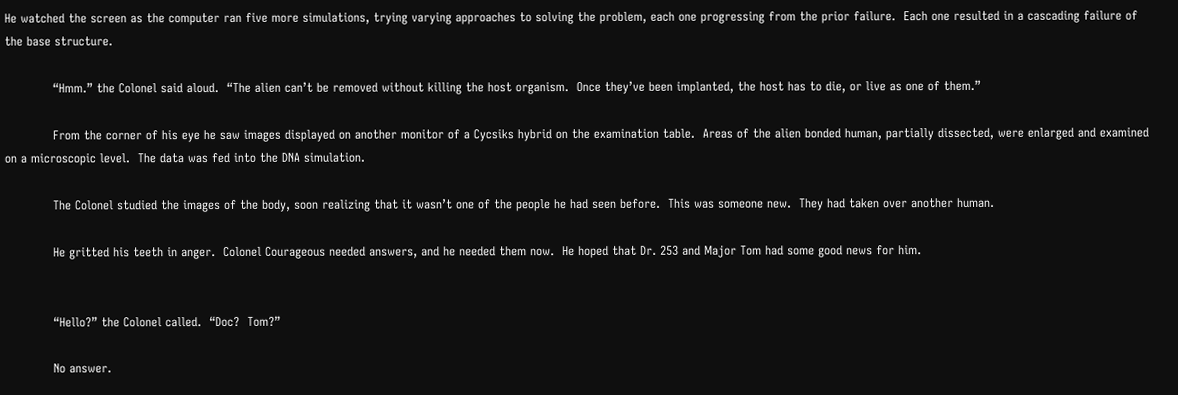He watched the screen as the computer ran five more simulations, trying varying approaches to solving the problem, each one progressing from the prior failure.  Each one resulted in a cascading failure of the base structure.

            “Hmm.” the Colonel said aloud.  “The alien can’t be removed without killing the host organism.  Once they’ve been implanted, the host has to die, or live as one of them.”

            From the corner of his eye he saw images displayed on another monitor of a Cycsiks hybrid on the examination table.  Areas of the alien bonded human, partially dissected, were enlarged and examined on a microscopic level.  The data was fed into the DNA simulation.

            The Colonel studied the images of the body, soon realizing that it wasn’t one of the people he had seen before.  This was someone new.  They had taken over another human.

            He gritted his teeth in anger.  Colonel Courageous needed answers, and he needed them now.  He hoped that Dr. 253 and Major Tom had some good news for him.


            “Hello?” the Colonel called.  “Doc?  Tom?”

            No answer.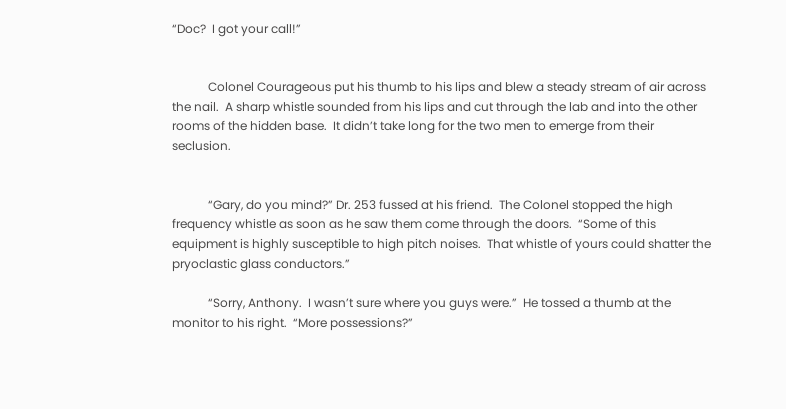“Doc?  I got your call!”


            Colonel Courageous put his thumb to his lips and blew a steady stream of air across the nail.  A sharp whistle sounded from his lips and cut through the lab and into the other rooms of the hidden base.  It didn’t take long for the two men to emerge from their seclusion.


            “Gary, do you mind?” Dr. 253 fussed at his friend.  The Colonel stopped the high frequency whistle as soon as he saw them come through the doors.  “Some of this equipment is highly susceptible to high pitch noises.  That whistle of yours could shatter the pryoclastic glass conductors.”

            “Sorry, Anthony.  I wasn’t sure where you guys were.”  He tossed a thumb at the monitor to his right.  “More possessions?”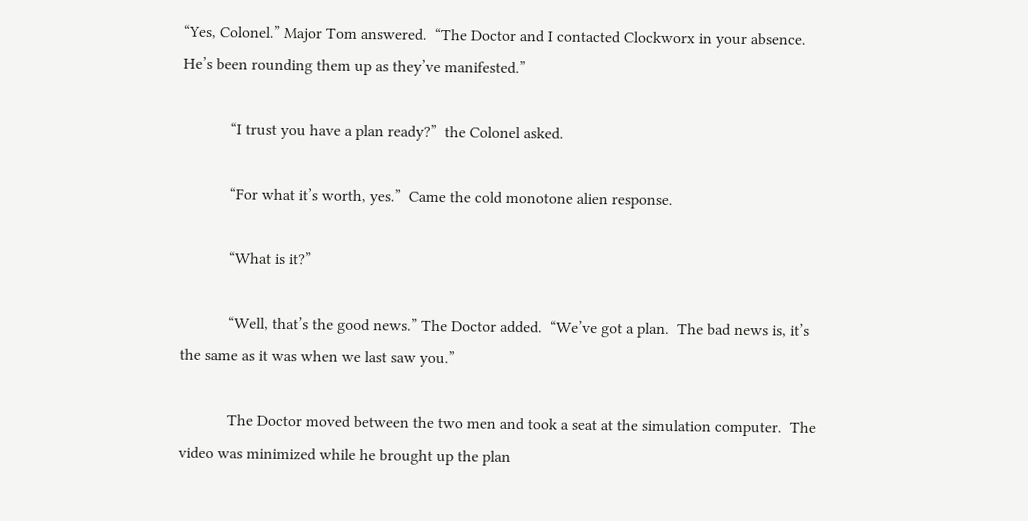“Yes, Colonel.” Major Tom answered.  “The Doctor and I contacted Clockworx in your absence.  He’s been rounding them up as they’ve manifested.”

            “I trust you have a plan ready?”  the Colonel asked.

            “For what it’s worth, yes.”  Came the cold monotone alien response.

            “What is it?”

            “Well, that’s the good news.” The Doctor added.  “We’ve got a plan.  The bad news is, it’s the same as it was when we last saw you.”

            The Doctor moved between the two men and took a seat at the simulation computer.  The video was minimized while he brought up the plan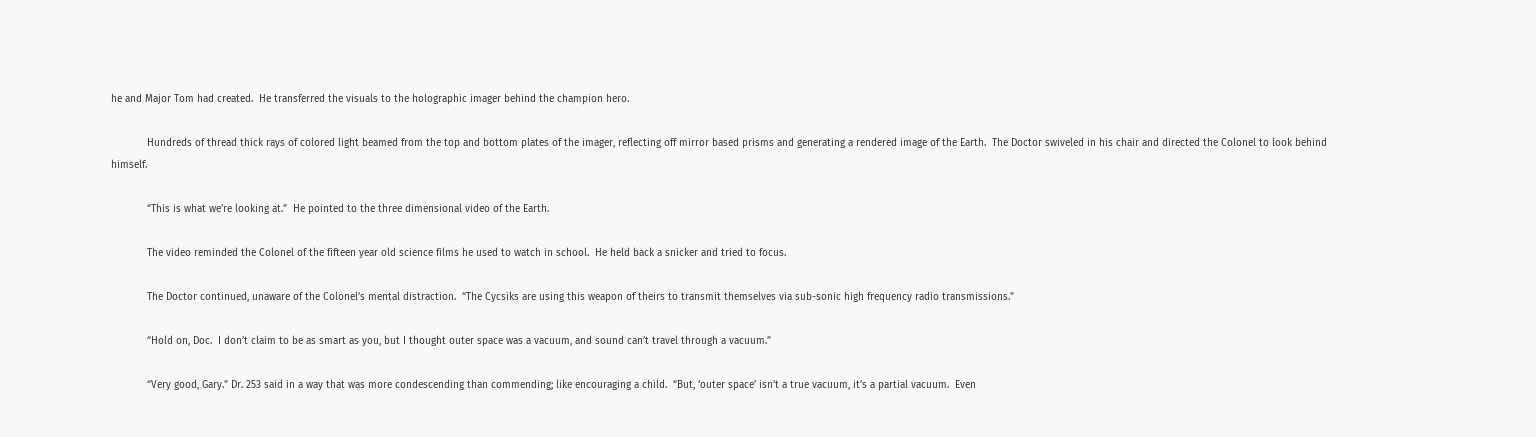he and Major Tom had created.  He transferred the visuals to the holographic imager behind the champion hero.

            Hundreds of thread thick rays of colored light beamed from the top and bottom plates of the imager, reflecting off mirror based prisms and generating a rendered image of the Earth.  The Doctor swiveled in his chair and directed the Colonel to look behind himself.

            “This is what we’re looking at.”  He pointed to the three dimensional video of the Earth.

            The video reminded the Colonel of the fifteen year old science films he used to watch in school.  He held back a snicker and tried to focus.

            The Doctor continued, unaware of the Colonel’s mental distraction.  “The Cycsiks are using this weapon of theirs to transmit themselves via sub-sonic high frequency radio transmissions.”

            “Hold on, Doc.  I don’t claim to be as smart as you, but I thought outer space was a vacuum, and sound can’t travel through a vacuum.”

            “Very good, Gary.” Dr. 253 said in a way that was more condescending than commending; like encouraging a child.  “But, ‘outer space’ isn’t a true vacuum, it’s a partial vacuum.  Even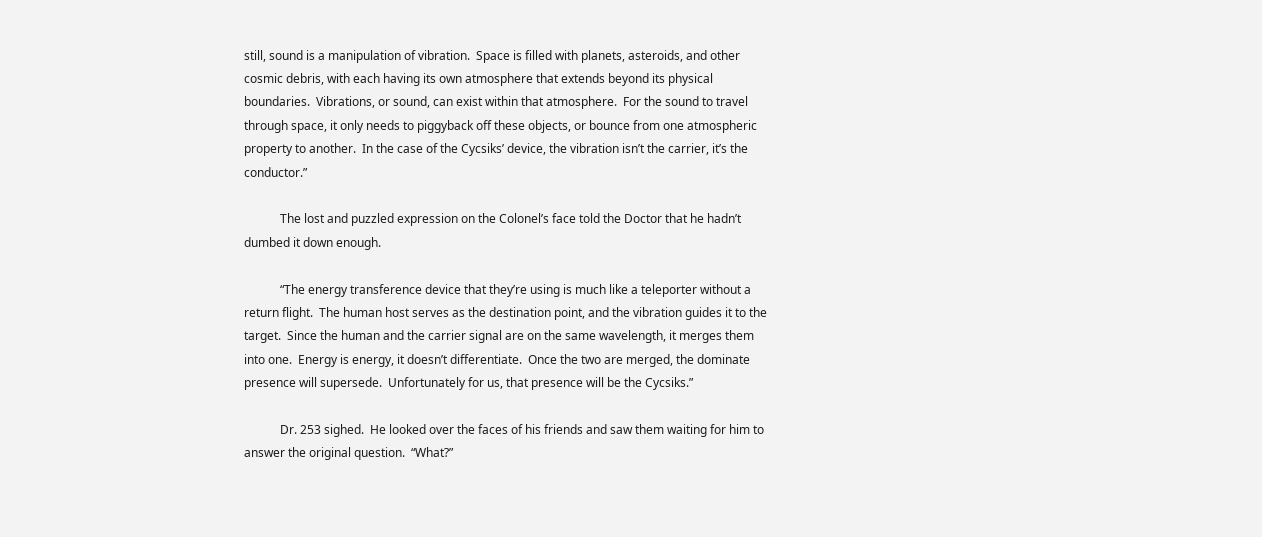still, sound is a manipulation of vibration.  Space is filled with planets, asteroids, and other cosmic debris, with each having its own atmosphere that extends beyond its physical boundaries.  Vibrations, or sound, can exist within that atmosphere.  For the sound to travel through space, it only needs to piggyback off these objects, or bounce from one atmospheric property to another.  In the case of the Cycsiks’ device, the vibration isn’t the carrier, it’s the conductor.”

            The lost and puzzled expression on the Colonel’s face told the Doctor that he hadn’t dumbed it down enough.

            “The energy transference device that they’re using is much like a teleporter without a return flight.  The human host serves as the destination point, and the vibration guides it to the target.  Since the human and the carrier signal are on the same wavelength, it merges them into one.  Energy is energy, it doesn’t differentiate.  Once the two are merged, the dominate presence will supersede.  Unfortunately for us, that presence will be the Cycsiks.”

            Dr. 253 sighed.  He looked over the faces of his friends and saw them waiting for him to answer the original question.  “What?”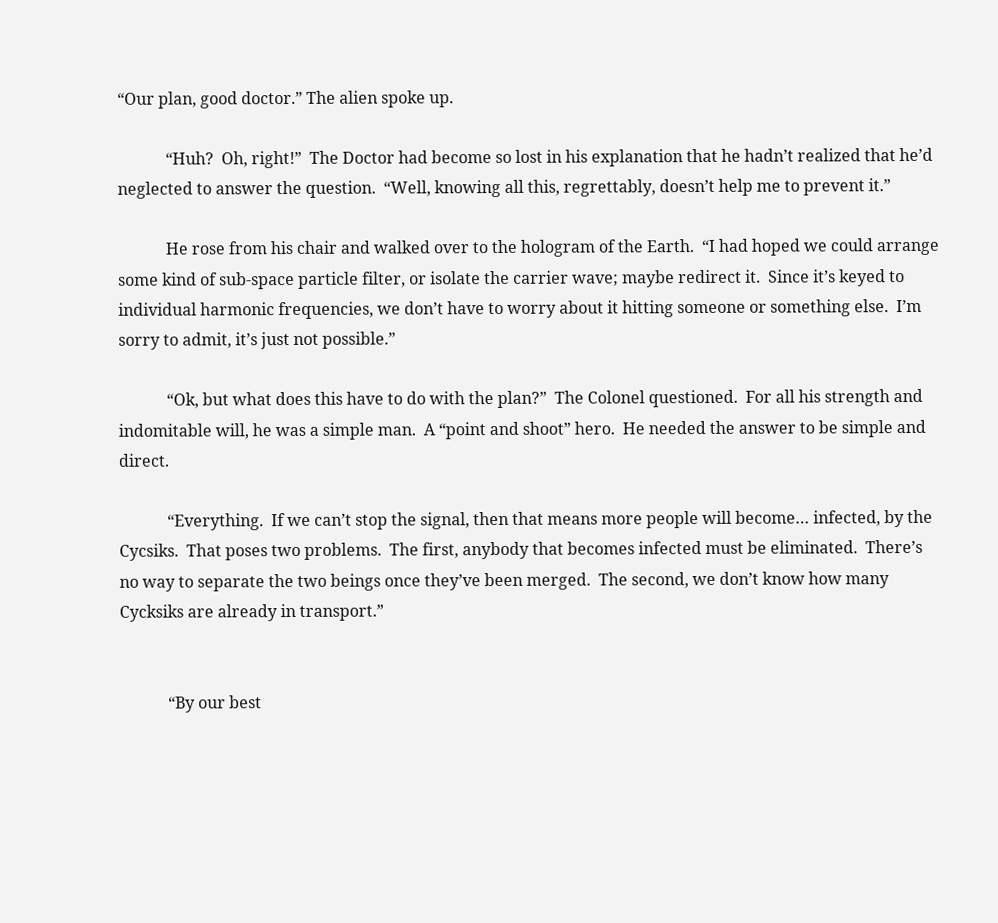“Our plan, good doctor.” The alien spoke up.

            “Huh?  Oh, right!”  The Doctor had become so lost in his explanation that he hadn’t realized that he’d neglected to answer the question.  “Well, knowing all this, regrettably, doesn’t help me to prevent it.”

            He rose from his chair and walked over to the hologram of the Earth.  “I had hoped we could arrange some kind of sub-space particle filter, or isolate the carrier wave; maybe redirect it.  Since it’s keyed to individual harmonic frequencies, we don’t have to worry about it hitting someone or something else.  I’m sorry to admit, it’s just not possible.”

            “Ok, but what does this have to do with the plan?”  The Colonel questioned.  For all his strength and indomitable will, he was a simple man.  A “point and shoot” hero.  He needed the answer to be simple and direct.

            “Everything.  If we can’t stop the signal, then that means more people will become… infected, by the Cycsiks.  That poses two problems.  The first, anybody that becomes infected must be eliminated.  There’s no way to separate the two beings once they’ve been merged.  The second, we don’t know how many Cycksiks are already in transport.”


            “By our best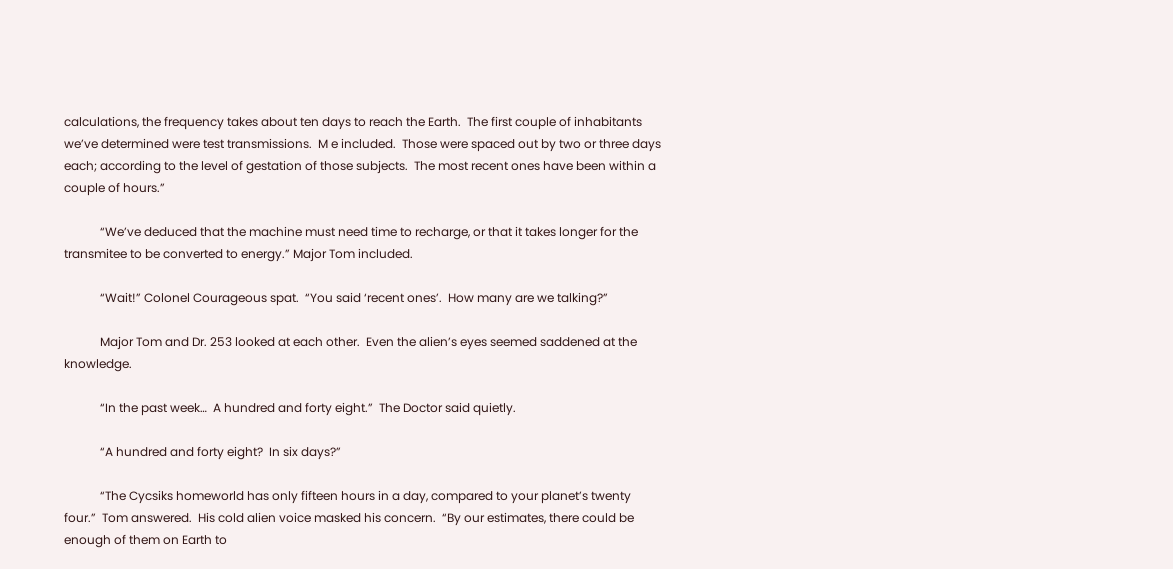calculations, the frequency takes about ten days to reach the Earth.  The first couple of inhabitants we’ve determined were test transmissions.  M e included.  Those were spaced out by two or three days each; according to the level of gestation of those subjects.  The most recent ones have been within a couple of hours.”

            “We’ve deduced that the machine must need time to recharge, or that it takes longer for the transmitee to be converted to energy.” Major Tom included.

            “Wait!” Colonel Courageous spat.  “You said ‘recent ones’.  How many are we talking?”

            Major Tom and Dr. 253 looked at each other.  Even the alien’s eyes seemed saddened at the knowledge.

            “In the past week…  A hundred and forty eight.”  The Doctor said quietly.

            “A hundred and forty eight?  In six days?”

            “The Cycsiks homeworld has only fifteen hours in a day, compared to your planet’s twenty four.”  Tom answered.  His cold alien voice masked his concern.  “By our estimates, there could be enough of them on Earth to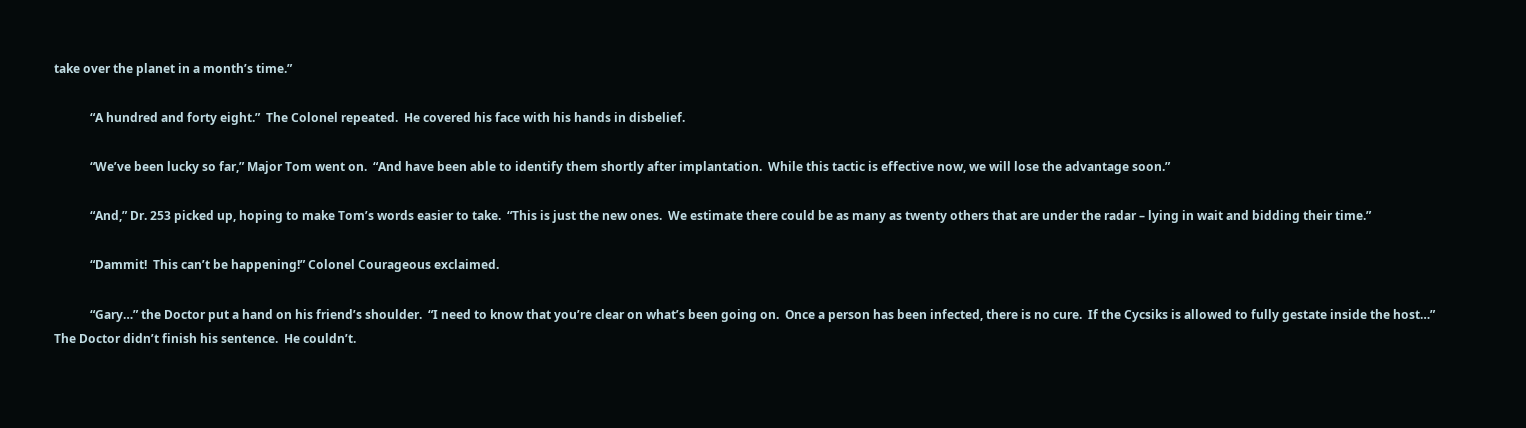take over the planet in a month’s time.”

            “A hundred and forty eight.”  The Colonel repeated.  He covered his face with his hands in disbelief.

            “We’ve been lucky so far,” Major Tom went on.  “And have been able to identify them shortly after implantation.  While this tactic is effective now, we will lose the advantage soon.”

            “And,” Dr. 253 picked up, hoping to make Tom’s words easier to take.  “This is just the new ones.  We estimate there could be as many as twenty others that are under the radar – lying in wait and bidding their time.”

            “Dammit!  This can’t be happening!” Colonel Courageous exclaimed.

            “Gary…” the Doctor put a hand on his friend’s shoulder.  “I need to know that you’re clear on what’s been going on.  Once a person has been infected, there is no cure.  If the Cycsiks is allowed to fully gestate inside the host…”  The Doctor didn’t finish his sentence.  He couldn’t.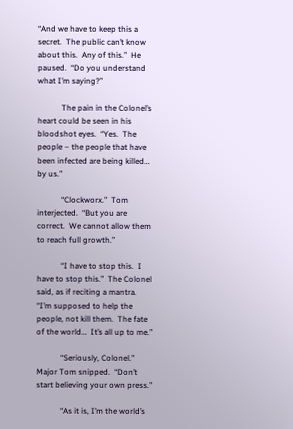“And we have to keep this a secret.  The public can’t know about this.  Any of this.”  He paused.  “Do you understand what I’m saying?”

            The pain in the Colonel’s heart could be seen in his bloodshot eyes.  “Yes.  The people – the people that have been infected are being killed… by us.”

            “Clockworx.”  Tom interjected.  “But you are correct.  We cannot allow them to reach full growth.”

            “I have to stop this.  I have to stop this.”  The Colonel said, as if reciting a mantra.  “I’m supposed to help the people, not kill them.  The fate of the world…  It’s all up to me.”

            “Seriously, Colonel.” Major Tom snipped.  “Don’t start believing your own press.”

            “As it is, I’m the world’s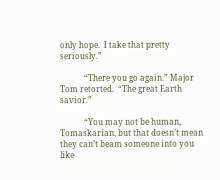only hope.  I take that pretty seriously.”

            “There you go again.” Major Tom retorted.  “The great Earth savior.”

            “You may not be human, Tomaskarian, but that doesn’t mean they can’t beam someone into you like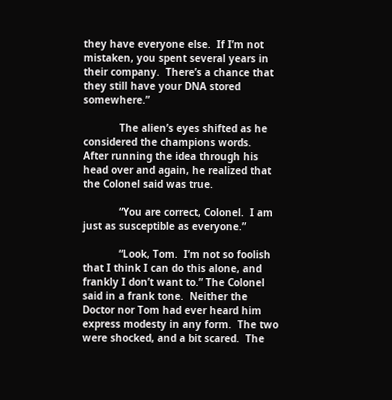they have everyone else.  If I’m not mistaken, you spent several years in their company.  There’s a chance that they still have your DNA stored somewhere.”

            The alien’s eyes shifted as he considered the champions words.  After running the idea through his head over and again, he realized that the Colonel said was true.

            “You are correct, Colonel.  I am just as susceptible as everyone.”

            “Look, Tom.  I’m not so foolish that I think I can do this alone, and frankly I don’t want to.” The Colonel said in a frank tone.  Neither the Doctor nor Tom had ever heard him express modesty in any form.  The two were shocked, and a bit scared.  The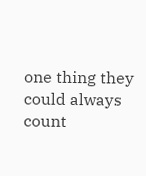one thing they could always count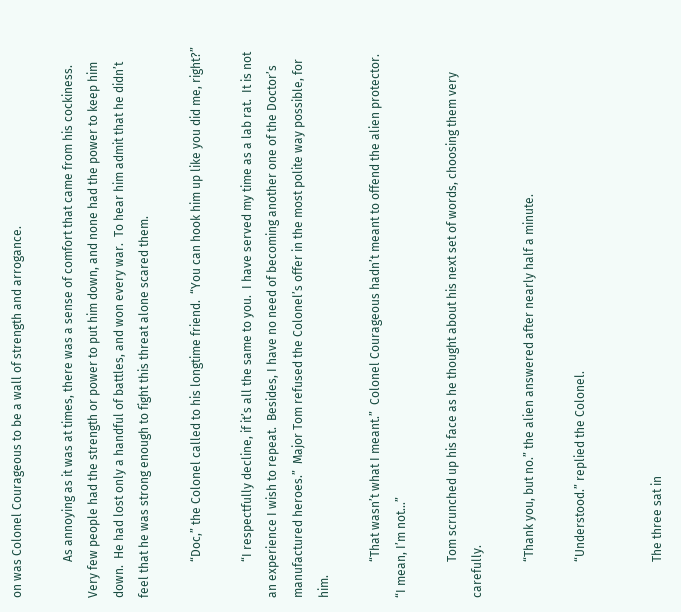on was Colonel Courageous to be a wall of strength and arrogance.

            As annoying as it was at times, there was a sense of comfort that came from his cockiness.  Very few people had the strength or power to put him down, and none had the power to keep him down.  He had lost only a handful of battles, and won every war.  To hear him admit that he didn’t feel that he was strong enough to fight this threat alone scared them.

            “Doc,” the Colonel called to his longtime friend.  “You can hook him up like you did me, right?”

            “I respectfully decline, if it’s all the same to you.  I have served my time as a lab rat.  It is not an experience I wish to repeat.  Besides, I have no need of becoming another one of the Doctor’s manufactured heroes.”  Major Tom refused the Colonel’s offer in the most polite way possible, for him.

            “That wasn’t what I meant.”  Colonel Courageous hadn’t meant to offend the alien protector.  “I mean, I’m not…”

            Tom scrunched up his face as he thought about his next set of words, choosing them very carefully.

            “Thank you, but no.” the alien answered after nearly half a minute.

            “Understood.” replied the Colonel.


            The three sat in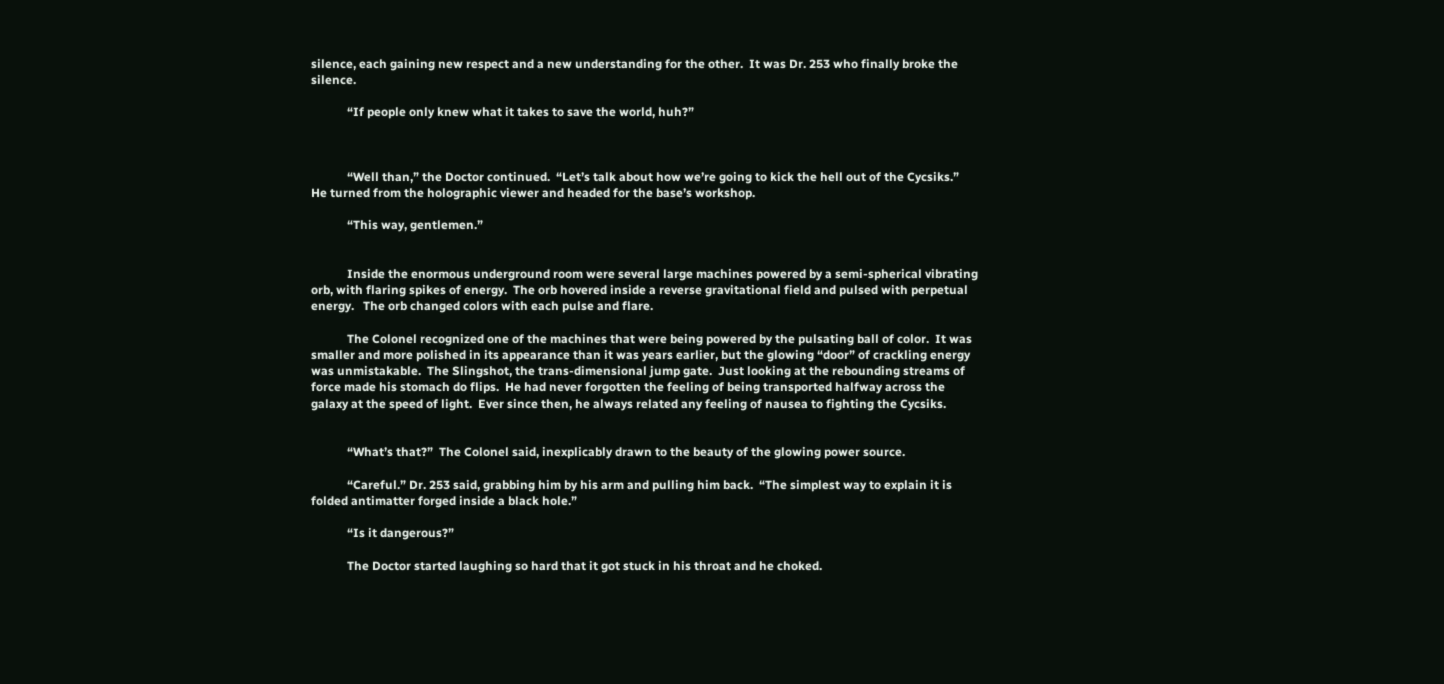silence, each gaining new respect and a new understanding for the other.  It was Dr. 253 who finally broke the silence.

            “If people only knew what it takes to save the world, huh?”



            “Well than,” the Doctor continued.  “Let’s talk about how we’re going to kick the hell out of the Cycsiks.”   He turned from the holographic viewer and headed for the base’s workshop.

            “This way, gentlemen.”


            Inside the enormous underground room were several large machines powered by a semi-spherical vibrating orb, with flaring spikes of energy.  The orb hovered inside a reverse gravitational field and pulsed with perpetual energy.   The orb changed colors with each pulse and flare.

            The Colonel recognized one of the machines that were being powered by the pulsating ball of color.  It was smaller and more polished in its appearance than it was years earlier, but the glowing “door” of crackling energy was unmistakable.  The Slingshot, the trans-dimensional jump gate.  Just looking at the rebounding streams of force made his stomach do flips.  He had never forgotten the feeling of being transported halfway across the galaxy at the speed of light.  Ever since then, he always related any feeling of nausea to fighting the Cycsiks.


            “What’s that?”  The Colonel said, inexplicably drawn to the beauty of the glowing power source.

            “Careful.” Dr. 253 said, grabbing him by his arm and pulling him back.  “The simplest way to explain it is folded antimatter forged inside a black hole.”

            “Is it dangerous?”

            The Doctor started laughing so hard that it got stuck in his throat and he choked.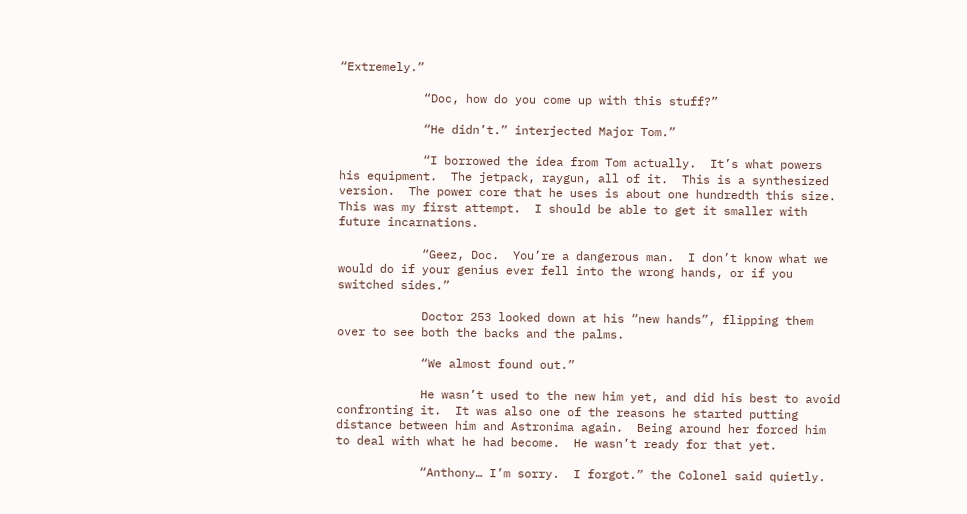“Extremely.”

            “Doc, how do you come up with this stuff?”

            “He didn’t.” interjected Major Tom.”

            “I borrowed the idea from Tom actually.  It’s what powers his equipment.  The jetpack, raygun, all of it.  This is a synthesized version.  The power core that he uses is about one hundredth this size.  This was my first attempt.  I should be able to get it smaller with future incarnations.

            “Geez, Doc.  You’re a dangerous man.  I don’t know what we would do if your genius ever fell into the wrong hands, or if you switched sides.”

            Doctor 253 looked down at his “new hands”, flipping them over to see both the backs and the palms.

            “We almost found out.”

            He wasn’t used to the new him yet, and did his best to avoid confronting it.  It was also one of the reasons he started putting distance between him and Astronima again.  Being around her forced him to deal with what he had become.  He wasn’t ready for that yet.

            “Anthony… I’m sorry.  I forgot.” the Colonel said quietly.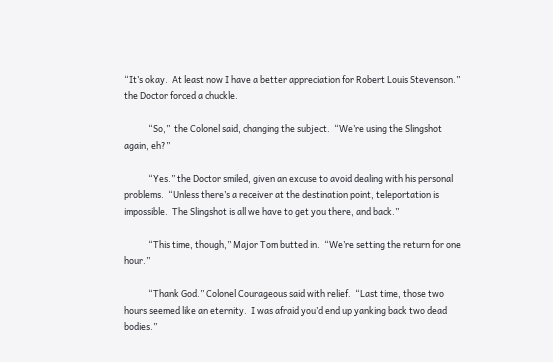“It’s okay.  At least now I have a better appreciation for Robert Louis Stevenson.” the Doctor forced a chuckle.

            “So,”  the Colonel said, changing the subject.  “We’re using the Slingshot again, eh?”

            “Yes.” the Doctor smiled, given an excuse to avoid dealing with his personal problems.  “Unless there’s a receiver at the destination point, teleportation is impossible.  The Slingshot is all we have to get you there, and back.”

            “This time, though,” Major Tom butted in.  “We’re setting the return for one hour.”

            “Thank God.” Colonel Courageous said with relief.  “Last time, those two hours seemed like an eternity.  I was afraid you’d end up yanking back two dead bodies.”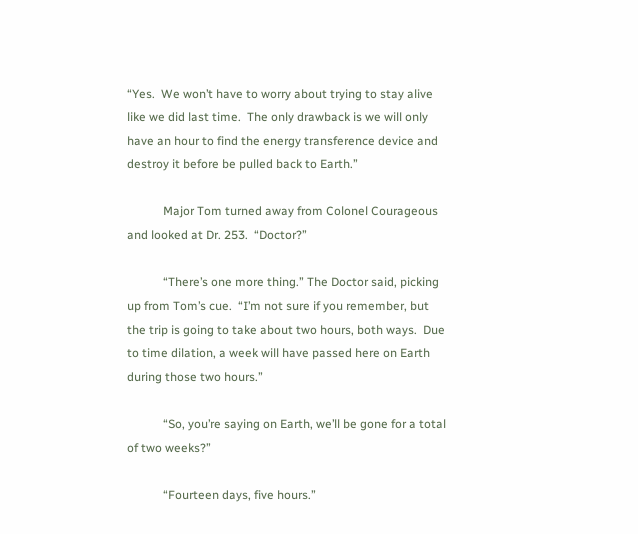“Yes.  We won’t have to worry about trying to stay alive like we did last time.  The only drawback is we will only have an hour to find the energy transference device and destroy it before be pulled back to Earth.”

            Major Tom turned away from Colonel Courageous and looked at Dr. 253.  “Doctor?”

            “There’s one more thing.” The Doctor said, picking up from Tom’s cue.  “I’m not sure if you remember, but the trip is going to take about two hours, both ways.  Due to time dilation, a week will have passed here on Earth during those two hours.”

            “So, you’re saying on Earth, we’ll be gone for a total of two weeks?”

            “Fourteen days, five hours.”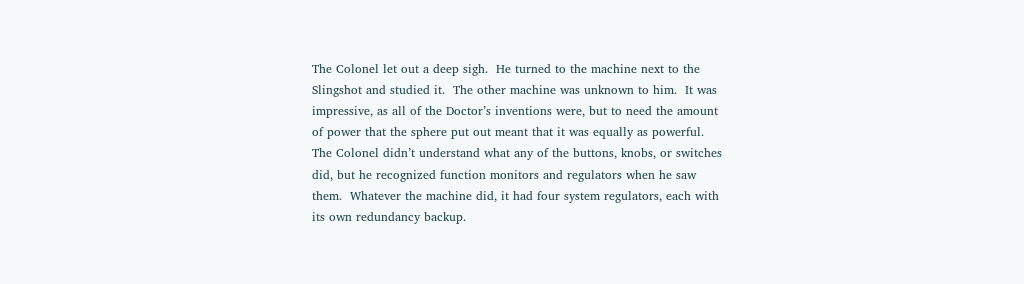The Colonel let out a deep sigh.  He turned to the machine next to the Slingshot and studied it.  The other machine was unknown to him.  It was impressive, as all of the Doctor’s inventions were, but to need the amount of power that the sphere put out meant that it was equally as powerful.  The Colonel didn’t understand what any of the buttons, knobs, or switches did, but he recognized function monitors and regulators when he saw them.  Whatever the machine did, it had four system regulators, each with its own redundancy backup.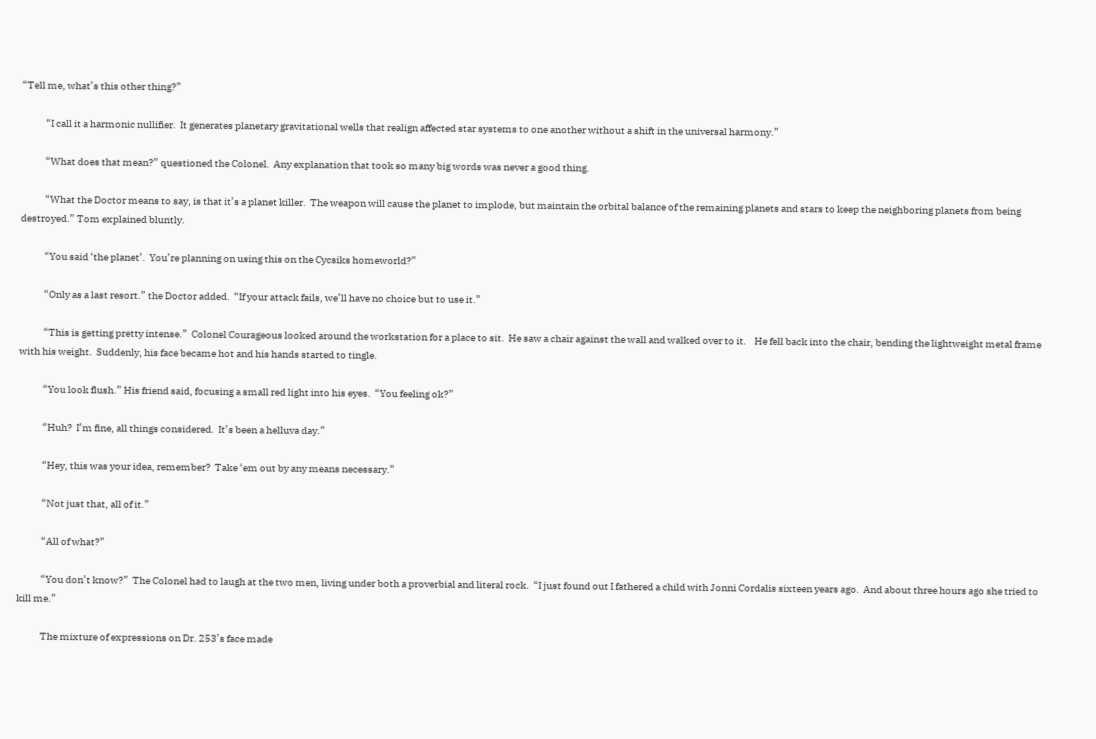“Tell me, what’s this other thing?”

            “I call it a harmonic nullifier.  It generates planetary gravitational wells that realign affected star systems to one another without a shift in the universal harmony.”

            “What does that mean?” questioned the Colonel.  Any explanation that took so many big words was never a good thing.

            “What the Doctor means to say, is that it’s a planet killer.  The weapon will cause the planet to implode, but maintain the orbital balance of the remaining planets and stars to keep the neighboring planets from being destroyed.” Tom explained bluntly.

            “You said ‘the planet’.  You’re planning on using this on the Cycsiks homeworld?”

            “Only as a last resort.” the Doctor added.  “If your attack fails, we’ll have no choice but to use it.”

            “This is getting pretty intense.”  Colonel Courageous looked around the workstation for a place to sit.  He saw a chair against the wall and walked over to it.    He fell back into the chair, bending the lightweight metal frame with his weight.  Suddenly, his face became hot and his hands started to tingle.

            “You look flush.” His friend said, focusing a small red light into his eyes.  “You feeling ok?”

            “Huh?  I’m fine, all things considered.  It’s been a helluva day.”

            “Hey, this was your idea, remember?  Take ‘em out by any means necessary.”

            “Not just that, all of it.”

            “All of what?”

            “You don’t know?”  The Colonel had to laugh at the two men, living under both a proverbial and literal rock.  “I just found out I fathered a child with Jonni Cordalis sixteen years ago.  And about three hours ago she tried to kill me.”

            The mixture of expressions on Dr. 253’s face made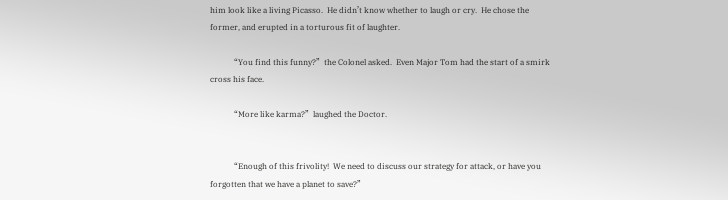him look like a living Picasso.  He didn’t know whether to laugh or cry.  He chose the former, and erupted in a torturous fit of laughter.

            “You find this funny?”  the Colonel asked.  Even Major Tom had the start of a smirk cross his face.

            “More like karma?”  laughed the Doctor.


            “Enough of this frivolity!  We need to discuss our strategy for attack, or have you forgotten that we have a planet to save?”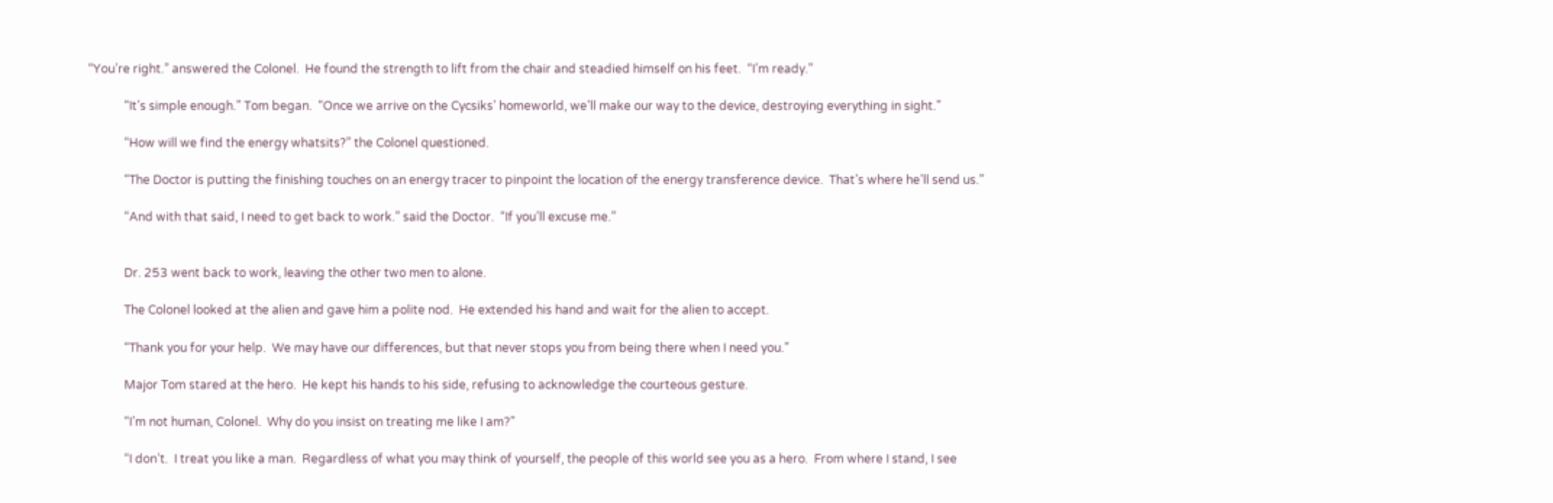“You’re right.” answered the Colonel.  He found the strength to lift from the chair and steadied himself on his feet.  “I’m ready.”

            “It’s simple enough.” Tom began.  “Once we arrive on the Cycsiks’ homeworld, we’ll make our way to the device, destroying everything in sight.”

            “How will we find the energy whatsits?” the Colonel questioned.

            “The Doctor is putting the finishing touches on an energy tracer to pinpoint the location of the energy transference device.  That’s where he’ll send us.”

            “And with that said, I need to get back to work.” said the Doctor.  “If you’ll excuse me.”


            Dr. 253 went back to work, leaving the other two men to alone.

            The Colonel looked at the alien and gave him a polite nod.  He extended his hand and wait for the alien to accept.

            “Thank you for your help.  We may have our differences, but that never stops you from being there when I need you.”

            Major Tom stared at the hero.  He kept his hands to his side, refusing to acknowledge the courteous gesture.

            “I’m not human, Colonel.  Why do you insist on treating me like I am?”

            “I don’t.  I treat you like a man.  Regardless of what you may think of yourself, the people of this world see you as a hero.  From where I stand, I see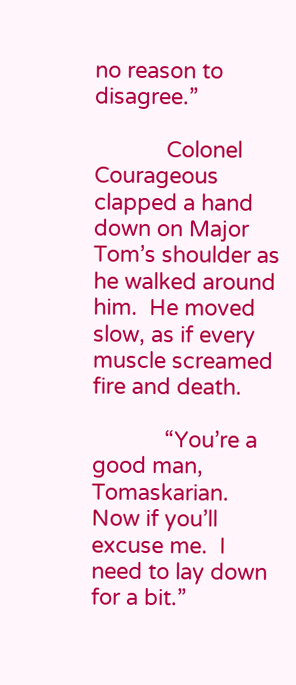no reason to disagree.”

            Colonel Courageous clapped a hand down on Major Tom’s shoulder as he walked around him.  He moved slow, as if every muscle screamed fire and death.

            “You’re a good man, Tomaskarian.  Now if you’ll excuse me.  I need to lay down for a bit.”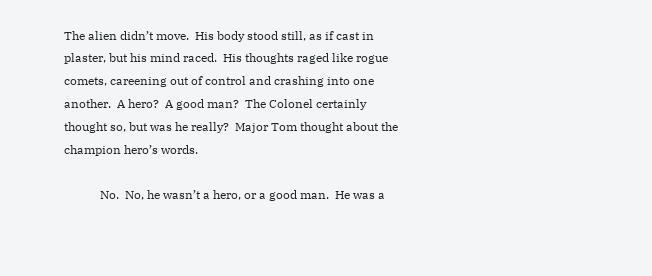The alien didn’t move.  His body stood still, as if cast in plaster, but his mind raced.  His thoughts raged like rogue comets, careening out of control and crashing into one another.  A hero?  A good man?  The Colonel certainly thought so, but was he really?  Major Tom thought about the champion hero’s words.

            No.  No, he wasn’t a hero, or a good man.  He was a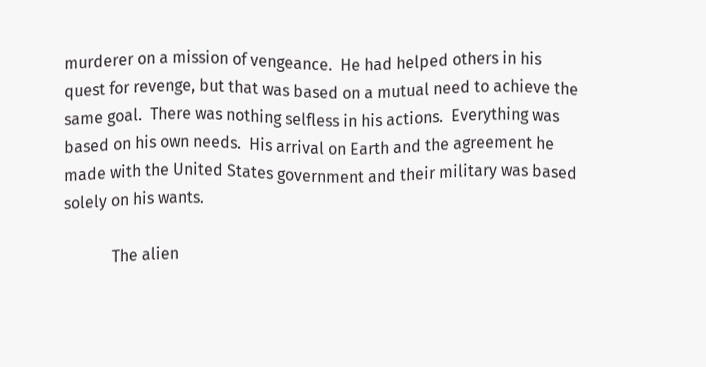murderer on a mission of vengeance.  He had helped others in his quest for revenge, but that was based on a mutual need to achieve the same goal.  There was nothing selfless in his actions.  Everything was based on his own needs.  His arrival on Earth and the agreement he made with the United States government and their military was based solely on his wants.

            The alien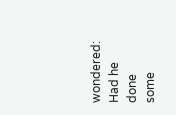wondered:  Had he done some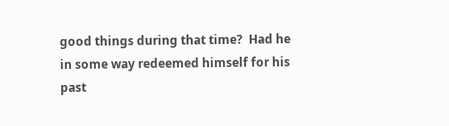good things during that time?  Had he in some way redeemed himself for his past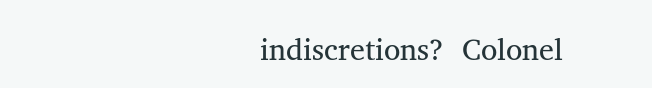indiscretions?  Colonel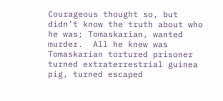Courageous thought so, but didn’t know the truth about who he was; Tomaskarian, wanted murder.  All he knew was Tomaskarian tortured prisoner turned extraterrestrial guinea pig, turned escaped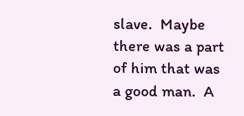slave.  Maybe there was a part of him that was a good man.  A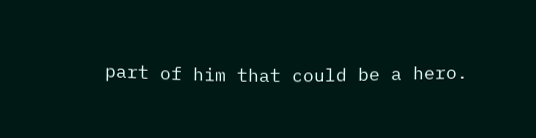part of him that could be a hero.